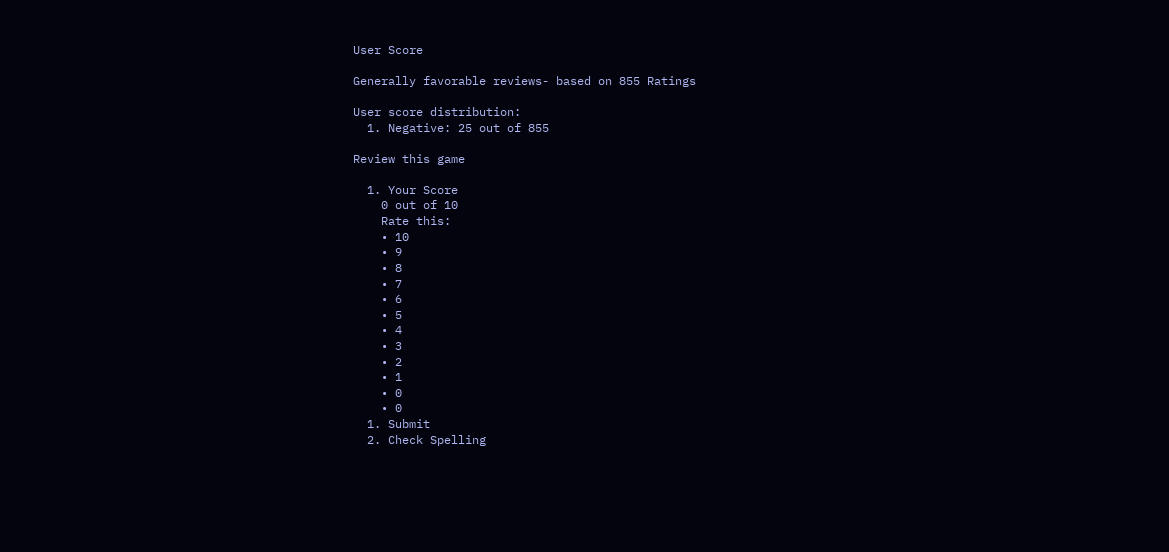User Score

Generally favorable reviews- based on 855 Ratings

User score distribution:
  1. Negative: 25 out of 855

Review this game

  1. Your Score
    0 out of 10
    Rate this:
    • 10
    • 9
    • 8
    • 7
    • 6
    • 5
    • 4
    • 3
    • 2
    • 1
    • 0
    • 0
  1. Submit
  2. Check Spelling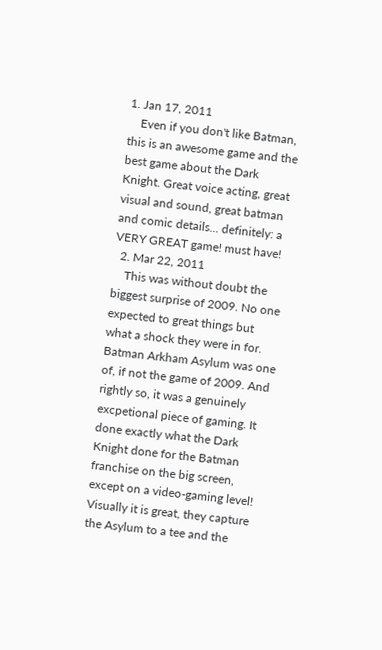1. Jan 17, 2011
    Even if you don't like Batman, this is an awesome game and the best game about the Dark Knight. Great voice acting, great visual and sound, great batman and comic details... definitely: a VERY GREAT game! must have!
  2. Mar 22, 2011
    This was without doubt the biggest surprise of 2009. No one expected to great things but what a shock they were in for. Batman Arkham Asylum was one of, if not the game of 2009. And rightly so, it was a genuinely excpetional piece of gaming. It done exactly what the Dark Knight done for the Batman franchise on the big screen, except on a video-gaming level! Visually it is great, they capture the Asylum to a tee and the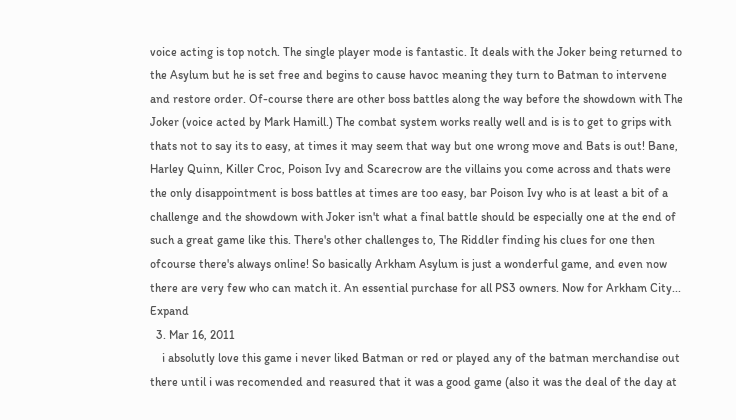voice acting is top notch. The single player mode is fantastic. It deals with the Joker being returned to the Asylum but he is set free and begins to cause havoc meaning they turn to Batman to intervene and restore order. Of-course there are other boss battles along the way before the showdown with The Joker (voice acted by Mark Hamill.) The combat system works really well and is is to get to grips with thats not to say its to easy, at times it may seem that way but one wrong move and Bats is out! Bane, Harley Quinn, Killer Croc, Poison Ivy and Scarecrow are the villains you come across and thats were the only disappointment is boss battles at times are too easy, bar Poison Ivy who is at least a bit of a challenge and the showdown with Joker isn't what a final battle should be especially one at the end of such a great game like this. There's other challenges to, The Riddler finding his clues for one then ofcourse there's always online! So basically Arkham Asylum is just a wonderful game, and even now there are very few who can match it. An essential purchase for all PS3 owners. Now for Arkham City... Expand
  3. Mar 16, 2011
    i absolutly love this game i never liked Batman or red or played any of the batman merchandise out there until i was recomended and reasured that it was a good game (also it was the deal of the day at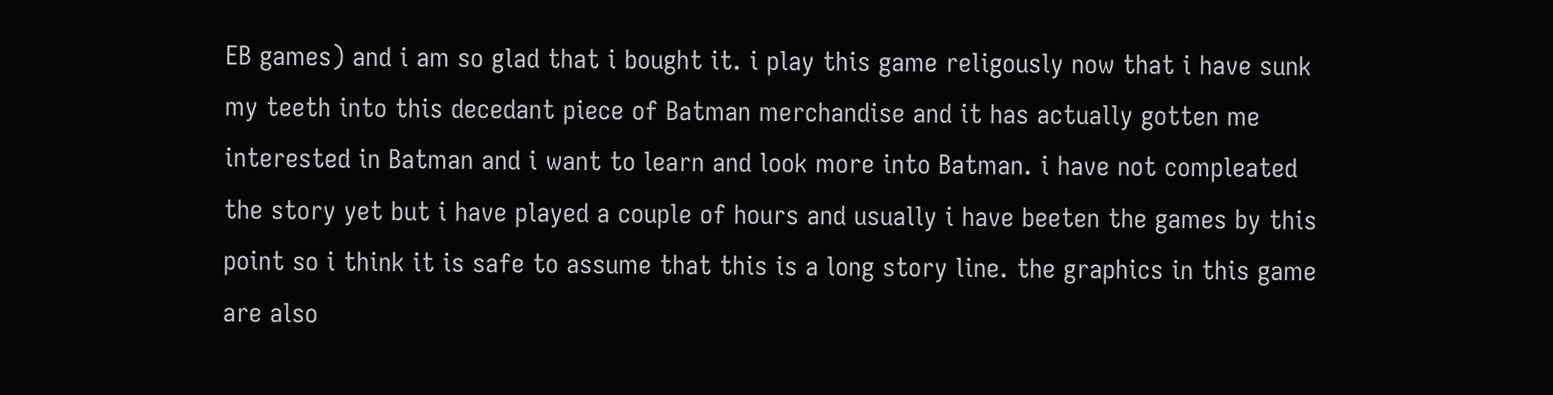EB games) and i am so glad that i bought it. i play this game religously now that i have sunk my teeth into this decedant piece of Batman merchandise and it has actually gotten me interested in Batman and i want to learn and look more into Batman. i have not compleated the story yet but i have played a couple of hours and usually i have beeten the games by this point so i think it is safe to assume that this is a long story line. the graphics in this game are also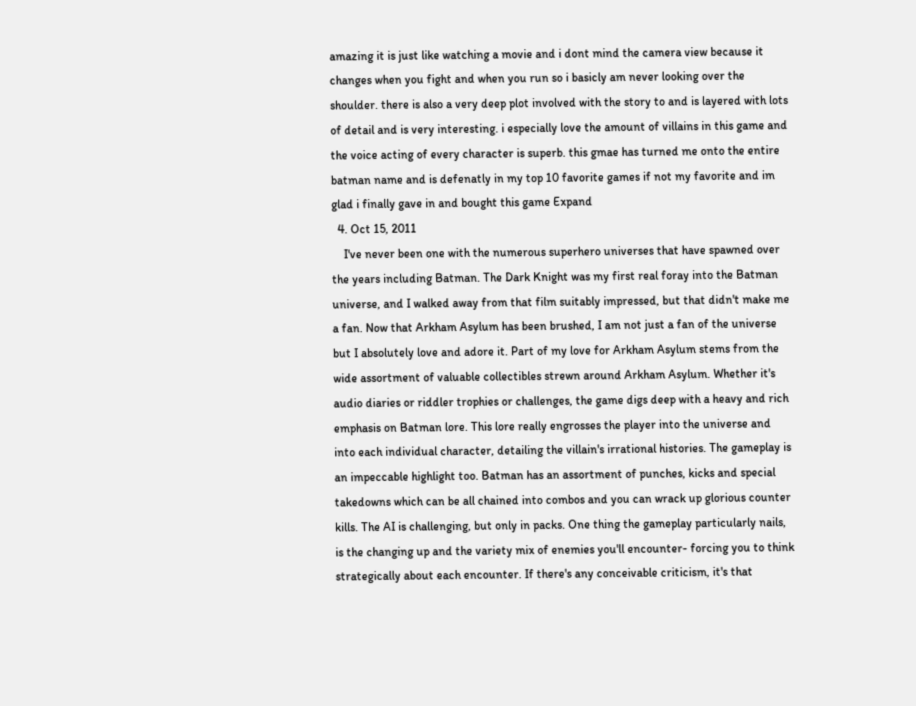amazing it is just like watching a movie and i dont mind the camera view because it changes when you fight and when you run so i basicly am never looking over the shoulder. there is also a very deep plot involved with the story to and is layered with lots of detail and is very interesting. i especially love the amount of villains in this game and the voice acting of every character is superb. this gmae has turned me onto the entire batman name and is defenatly in my top 10 favorite games if not my favorite and im glad i finally gave in and bought this game Expand
  4. Oct 15, 2011
    I've never been one with the numerous superhero universes that have spawned over the years including Batman. The Dark Knight was my first real foray into the Batman universe, and I walked away from that film suitably impressed, but that didn't make me a fan. Now that Arkham Asylum has been brushed, I am not just a fan of the universe but I absolutely love and adore it. Part of my love for Arkham Asylum stems from the wide assortment of valuable collectibles strewn around Arkham Asylum. Whether it's audio diaries or riddler trophies or challenges, the game digs deep with a heavy and rich emphasis on Batman lore. This lore really engrosses the player into the universe and into each individual character, detailing the villain's irrational histories. The gameplay is an impeccable highlight too. Batman has an assortment of punches, kicks and special takedowns which can be all chained into combos and you can wrack up glorious counter kills. The AI is challenging, but only in packs. One thing the gameplay particularly nails, is the changing up and the variety mix of enemies you'll encounter- forcing you to think strategically about each encounter. If there's any conceivable criticism, it's that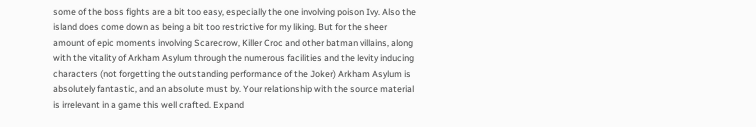some of the boss fights are a bit too easy, especially the one involving poison Ivy. Also the island does come down as being a bit too restrictive for my liking. But for the sheer amount of epic moments involving Scarecrow, Killer Croc and other batman villains, along with the vitality of Arkham Asylum through the numerous facilities and the levity inducing characters (not forgetting the outstanding performance of the Joker) Arkham Asylum is absolutely fantastic, and an absolute must by. Your relationship with the source material is irrelevant in a game this well crafted. Expand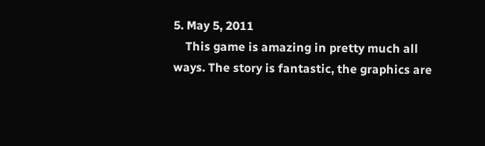5. May 5, 2011
    This game is amazing in pretty much all ways. The story is fantastic, the graphics are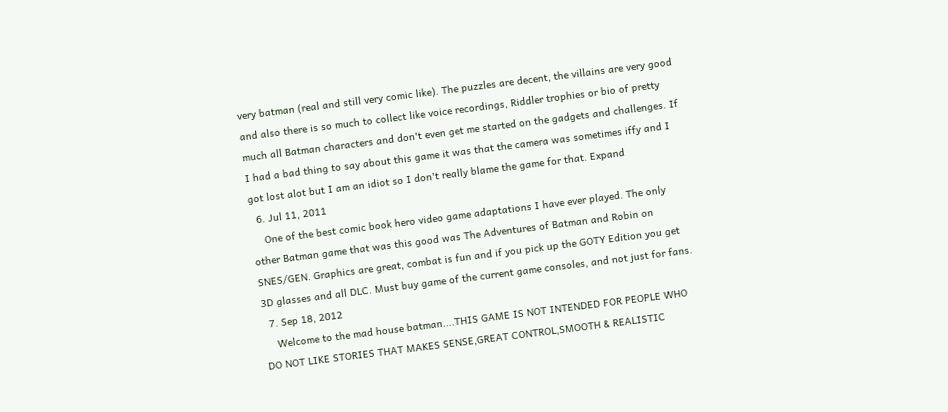very batman (real and still very comic like). The puzzles are decent, the villains are very good and also there is so much to collect like voice recordings, Riddler trophies or bio of pretty much all Batman characters and don't even get me started on the gadgets and challenges. If I had a bad thing to say about this game it was that the camera was sometimes iffy and I got lost alot but I am an idiot so I don't really blame the game for that. Expand
  6. Jul 11, 2011
    One of the best comic book hero video game adaptations I have ever played. The only other Batman game that was this good was The Adventures of Batman and Robin on SNES/GEN. Graphics are great, combat is fun and if you pick up the GOTY Edition you get 3D glasses and all DLC. Must buy game of the current game consoles, and not just for fans.
  7. Sep 18, 2012
    Welcome to the mad house batman....THIS GAME IS NOT INTENDED FOR PEOPLE WHO DO NOT LIKE STORIES THAT MAKES SENSE,GREAT CONTROL,SMOOTH & REALISTIC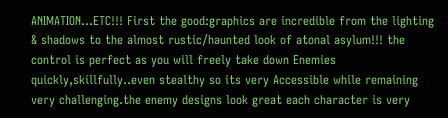ANIMATION...ETC!!! First the good:graphics are incredible from the lighting & shadows to the almost rustic/haunted look of atonal asylum!!! the control is perfect as you will freely take down Enemies quickly,skillfully..even stealthy so its very Accessible while remaining very challenging.the enemy designs look great each character is very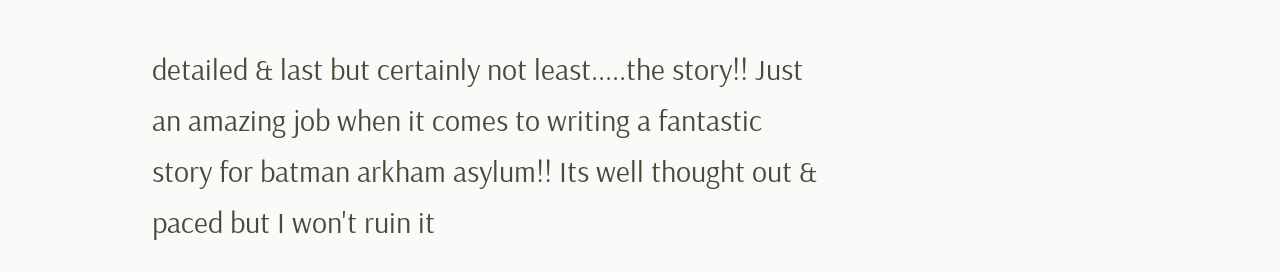detailed & last but certainly not least.....the story!! Just an amazing job when it comes to writing a fantastic story for batman arkham asylum!! Its well thought out & paced but I won't ruin it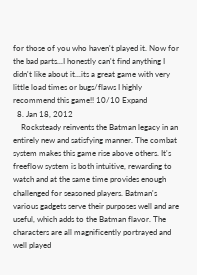for those of you who haven't played it. Now for the bad parts...I honestly can't find anything I didn't like about it...its a great game with very little load times or bugs/flaws I highly recommend this game!! 10/10 Expand
  8. Jan 18, 2012
    Rocksteady reinvents the Batman legacy in an entirely new and satisfying manner. The combat system makes this game rise above others. It's freeflow system is both intuitive, rewarding to watch and at the same time provides enough challenged for seasoned players. Batman's various gadgets serve their purposes well and are useful, which adds to the Batman flavor. The characters are all magnificently portrayed and well played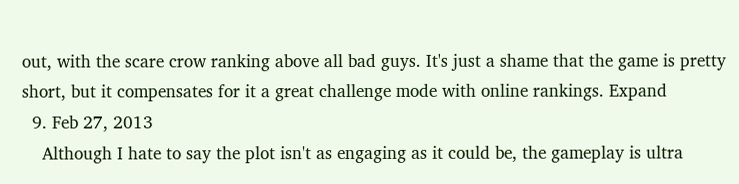out, with the scare crow ranking above all bad guys. It's just a shame that the game is pretty short, but it compensates for it a great challenge mode with online rankings. Expand
  9. Feb 27, 2013
    Although I hate to say the plot isn't as engaging as it could be, the gameplay is ultra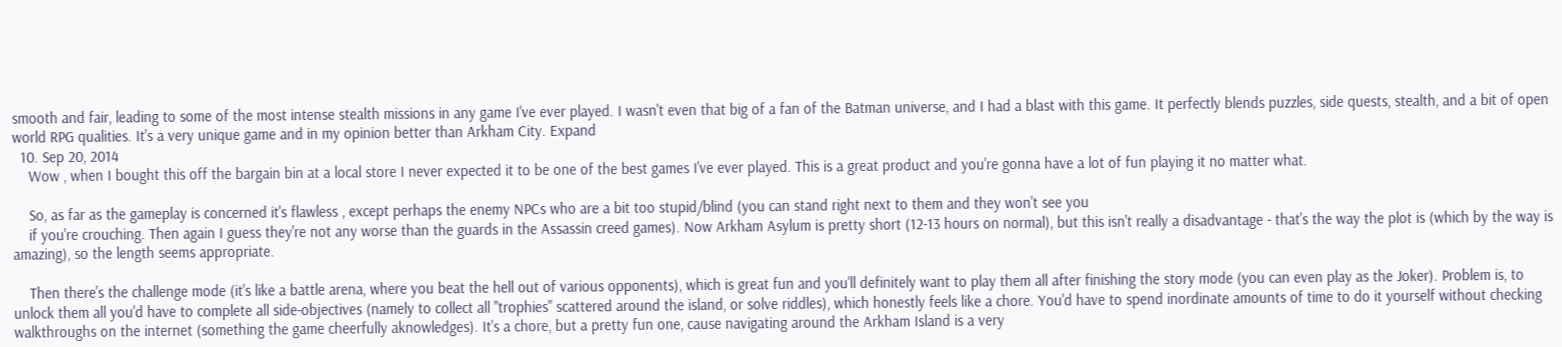smooth and fair, leading to some of the most intense stealth missions in any game I've ever played. I wasn't even that big of a fan of the Batman universe, and I had a blast with this game. It perfectly blends puzzles, side quests, stealth, and a bit of open world RPG qualities. It's a very unique game and in my opinion better than Arkham City. Expand
  10. Sep 20, 2014
    Wow , when I bought this off the bargain bin at a local store I never expected it to be one of the best games I've ever played. This is a great product and you're gonna have a lot of fun playing it no matter what.

    So, as far as the gameplay is concerned it's flawless , except perhaps the enemy NPCs who are a bit too stupid/blind (you can stand right next to them and they won't see you
    if you're crouching. Then again I guess they're not any worse than the guards in the Assassin creed games). Now Arkham Asylum is pretty short (12-13 hours on normal), but this isn't really a disadvantage - that's the way the plot is (which by the way is amazing), so the length seems appropriate.

    Then there's the challenge mode (it's like a battle arena, where you beat the hell out of various opponents), which is great fun and you'll definitely want to play them all after finishing the story mode (you can even play as the Joker). Problem is, to unlock them all you'd have to complete all side-objectives (namely to collect all "trophies" scattered around the island, or solve riddles), which honestly feels like a chore. You'd have to spend inordinate amounts of time to do it yourself without checking walkthroughs on the internet (something the game cheerfully aknowledges). It's a chore, but a pretty fun one, cause navigating around the Arkham Island is a very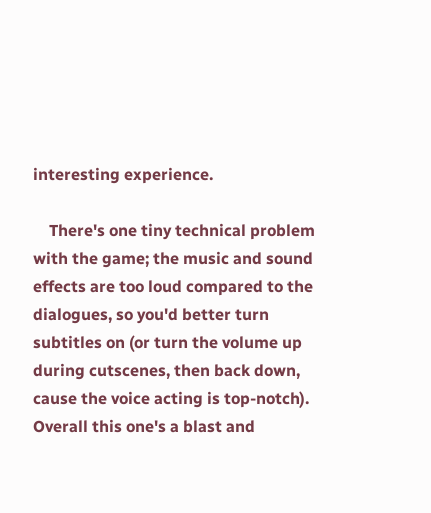interesting experience.

    There's one tiny technical problem with the game; the music and sound effects are too loud compared to the dialogues, so you'd better turn subtitles on (or turn the volume up during cutscenes, then back down, cause the voice acting is top-notch). Overall this one's a blast and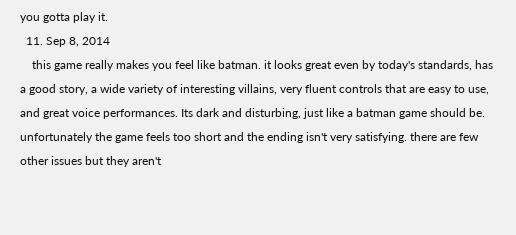you gotta play it.
  11. Sep 8, 2014
    this game really makes you feel like batman. it looks great even by today's standards, has a good story, a wide variety of interesting villains, very fluent controls that are easy to use, and great voice performances. Its dark and disturbing, just like a batman game should be. unfortunately the game feels too short and the ending isn't very satisfying. there are few other issues but they aren't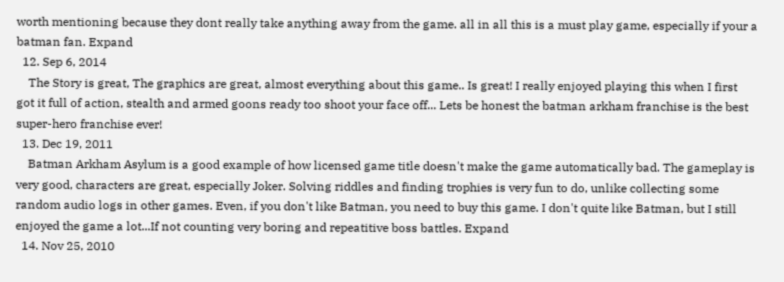worth mentioning because they dont really take anything away from the game. all in all this is a must play game, especially if your a batman fan. Expand
  12. Sep 6, 2014
    The Story is great, The graphics are great, almost everything about this game.. Is great! I really enjoyed playing this when I first got it full of action, stealth and armed goons ready too shoot your face off... Lets be honest the batman arkham franchise is the best super-hero franchise ever!
  13. Dec 19, 2011
    Batman Arkham Asylum is a good example of how licensed game title doesn't make the game automatically bad. The gameplay is very good, characters are great, especially Joker. Solving riddles and finding trophies is very fun to do, unlike collecting some random audio logs in other games. Even, if you don't like Batman, you need to buy this game. I don't quite like Batman, but I still enjoyed the game a lot...If not counting very boring and repeatitive boss battles. Expand
  14. Nov 25, 2010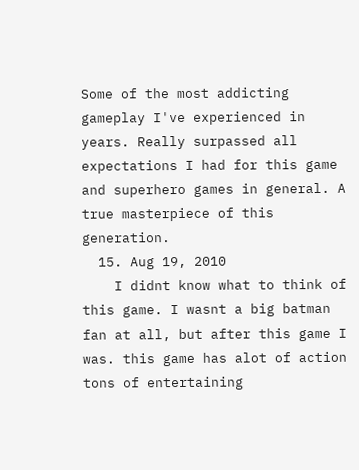Some of the most addicting gameplay I've experienced in years. Really surpassed all expectations I had for this game and superhero games in general. A true masterpiece of this generation.
  15. Aug 19, 2010
    I didnt know what to think of this game. I wasnt a big batman fan at all, but after this game I was. this game has alot of action tons of entertaining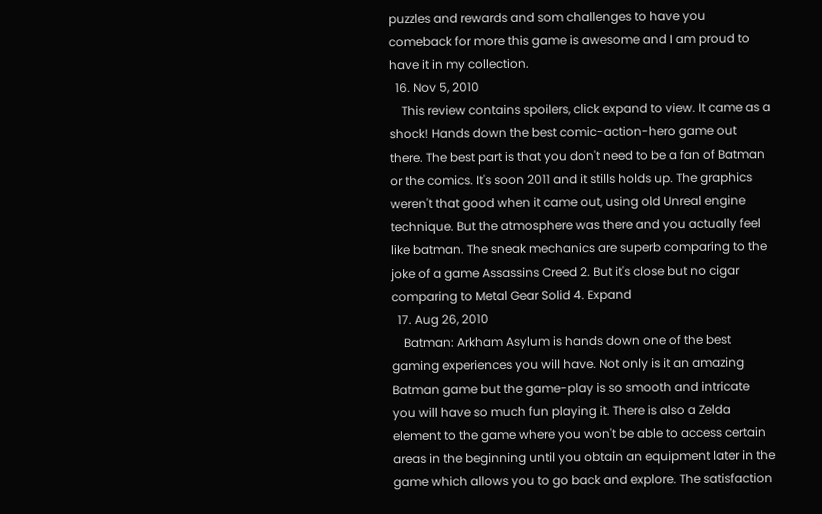puzzles and rewards and som challenges to have you comeback for more this game is awesome and I am proud to have it in my collection.
  16. Nov 5, 2010
    This review contains spoilers, click expand to view. It came as a shock! Hands down the best comic-action-hero game out there. The best part is that you don't need to be a fan of Batman or the comics. It's soon 2011 and it stills holds up. The graphics weren't that good when it came out, using old Unreal engine technique. But the atmosphere was there and you actually feel like batman. The sneak mechanics are superb comparing to the joke of a game Assassins Creed 2. But it's close but no cigar comparing to Metal Gear Solid 4. Expand
  17. Aug 26, 2010
    Batman: Arkham Asylum is hands down one of the best gaming experiences you will have. Not only is it an amazing Batman game but the game-play is so smooth and intricate you will have so much fun playing it. There is also a Zelda element to the game where you won't be able to access certain areas in the beginning until you obtain an equipment later in the game which allows you to go back and explore. The satisfaction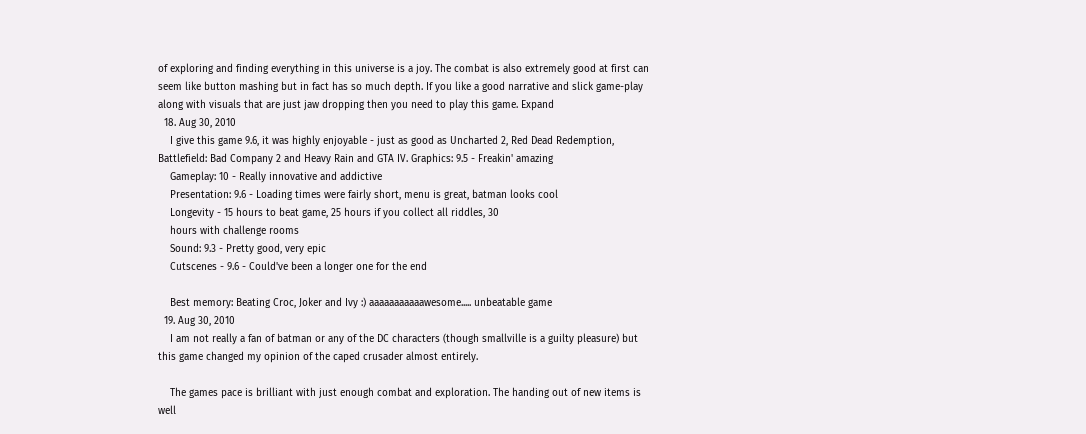of exploring and finding everything in this universe is a joy. The combat is also extremely good at first can seem like button mashing but in fact has so much depth. If you like a good narrative and slick game-play along with visuals that are just jaw dropping then you need to play this game. Expand
  18. Aug 30, 2010
    I give this game 9.6, it was highly enjoyable - just as good as Uncharted 2, Red Dead Redemption, Battlefield: Bad Company 2 and Heavy Rain and GTA IV. Graphics: 9.5 - Freakin' amazing
    Gameplay: 10 - Really innovative and addictive
    Presentation: 9.6 - Loading times were fairly short, menu is great, batman looks cool
    Longevity - 15 hours to beat game, 25 hours if you collect all riddles, 30
    hours with challenge rooms
    Sound: 9.3 - Pretty good, very epic
    Cutscenes - 9.6 - Could've been a longer one for the end

    Best memory: Beating Croc, Joker and Ivy :) aaaaaaaaaaawesome..... unbeatable game
  19. Aug 30, 2010
    I am not really a fan of batman or any of the DC characters (though smallville is a guilty pleasure) but this game changed my opinion of the caped crusader almost entirely.

    The games pace is brilliant with just enough combat and exploration. The handing out of new items is well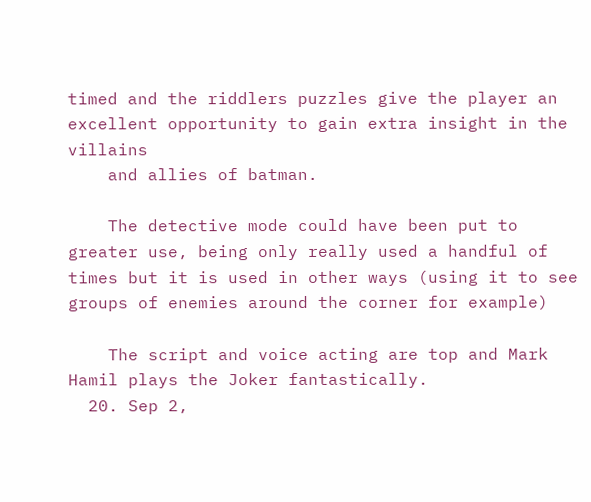timed and the riddlers puzzles give the player an excellent opportunity to gain extra insight in the villains
    and allies of batman.

    The detective mode could have been put to greater use, being only really used a handful of times but it is used in other ways (using it to see groups of enemies around the corner for example)

    The script and voice acting are top and Mark Hamil plays the Joker fantastically.
  20. Sep 2,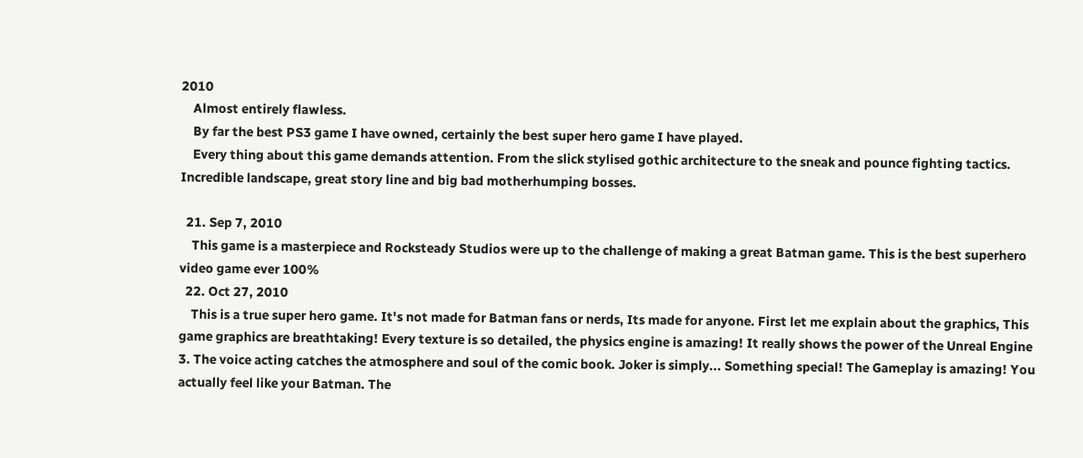2010
    Almost entirely flawless.
    By far the best PS3 game I have owned, certainly the best super hero game I have played.
    Every thing about this game demands attention. From the slick stylised gothic architecture to the sneak and pounce fighting tactics. Incredible landscape, great story line and big bad motherhumping bosses.

  21. Sep 7, 2010
    This game is a masterpiece and Rocksteady Studios were up to the challenge of making a great Batman game. This is the best superhero video game ever 100%
  22. Oct 27, 2010
    This is a true super hero game. It's not made for Batman fans or nerds, Its made for anyone. First let me explain about the graphics, This game graphics are breathtaking! Every texture is so detailed, the physics engine is amazing! It really shows the power of the Unreal Engine 3. The voice acting catches the atmosphere and soul of the comic book. Joker is simply... Something special! The Gameplay is amazing! You actually feel like your Batman. The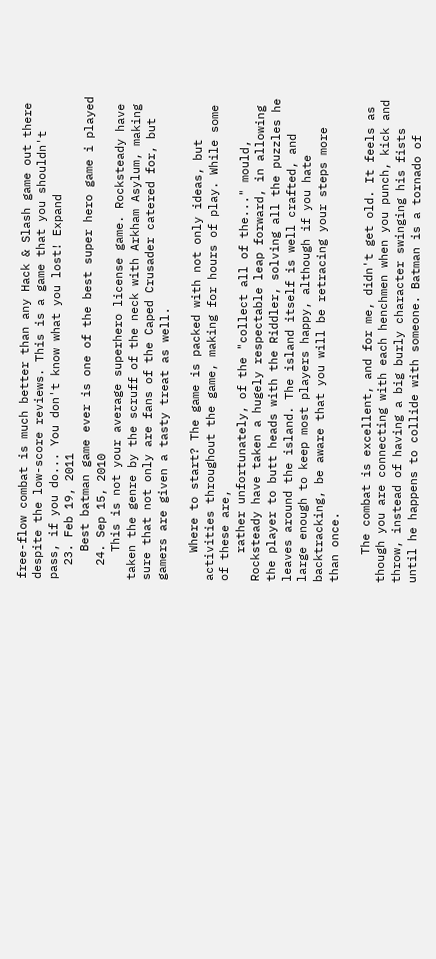free-flow combat is much better than any Hack & Slash game out there despite the low-score reviews. This is a game that you shouldn't pass, if you do... You don't know what you lost! Expand
  23. Feb 19, 2011
    Best batman game ever is one of the best super hero game i played
  24. Sep 15, 2010
    This is not your average superhero license game. Rocksteady have taken the genre by the scruff of the neck with Arkham Asylum, making sure that not only are fans of the Caped Crusader catered for, but gamers are given a tasty treat as well.

    Where to start? The game is packed with not only ideas, but activities throughout the game, making for hours of play. While some of these are,
    rather unfortunately, of the "collect all of the..." mould, Rocksteady have taken a hugely respectable leap forward, in allowing the player to butt heads with the Riddler, solving all the puzzles he leaves around the island. The island itself is well crafted, and large enough to keep most players happy, although if you hate backtracking, be aware that you will be retracing your steps more than once.

    The combat is excellent, and for me, didn't get old. It feels as though you are connecting with each henchmen when you punch, kick and throw, instead of having a big burly character swinging his fists until he happens to collide with someone. Batman is a tornado of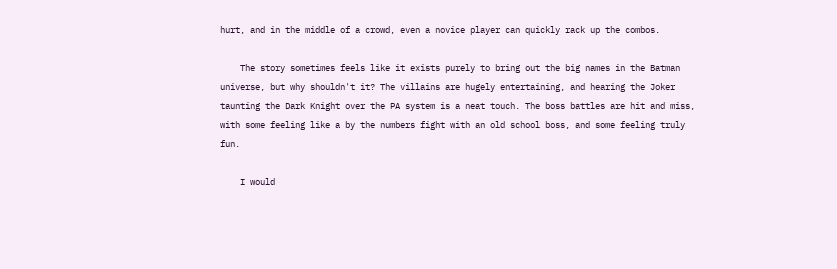hurt, and in the middle of a crowd, even a novice player can quickly rack up the combos.

    The story sometimes feels like it exists purely to bring out the big names in the Batman universe, but why shouldn't it? The villains are hugely entertaining, and hearing the Joker taunting the Dark Knight over the PA system is a neat touch. The boss battles are hit and miss, with some feeling like a by the numbers fight with an old school boss, and some feeling truly fun.

    I would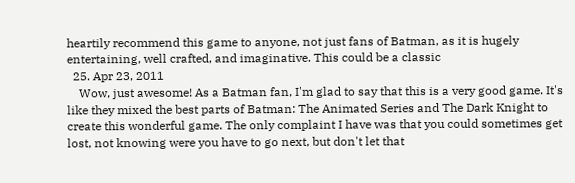heartily recommend this game to anyone, not just fans of Batman, as it is hugely entertaining, well crafted, and imaginative. This could be a classic
  25. Apr 23, 2011
    Wow, just awesome! As a Batman fan, I'm glad to say that this is a very good game. It's like they mixed the best parts of Batman: The Animated Series and The Dark Knight to create this wonderful game. The only complaint I have was that you could sometimes get lost, not knowing were you have to go next, but don't let that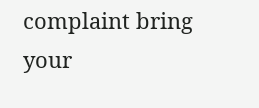complaint bring your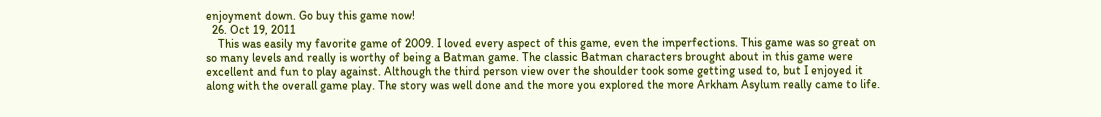enjoyment down. Go buy this game now!
  26. Oct 19, 2011
    This was easily my favorite game of 2009. I loved every aspect of this game, even the imperfections. This game was so great on so many levels and really is worthy of being a Batman game. The classic Batman characters brought about in this game were excellent and fun to play against. Although the third person view over the shoulder took some getting used to, but I enjoyed it along with the overall game play. The story was well done and the more you explored the more Arkham Asylum really came to life.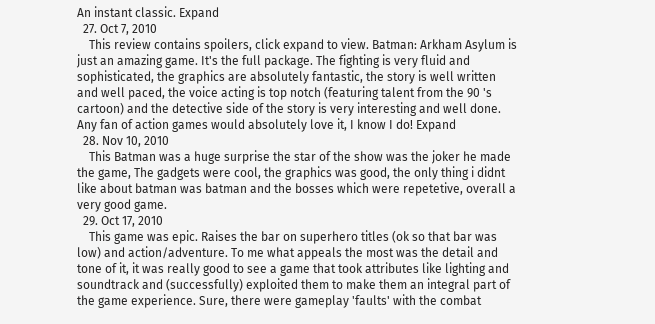An instant classic. Expand
  27. Oct 7, 2010
    This review contains spoilers, click expand to view. Batman: Arkham Asylum is just an amazing game. It's the full package. The fighting is very fluid and sophisticated, the graphics are absolutely fantastic, the story is well written and well paced, the voice acting is top notch (featuring talent from the 90 's cartoon) and the detective side of the story is very interesting and well done. Any fan of action games would absolutely love it, I know I do! Expand
  28. Nov 10, 2010
    This Batman was a huge surprise the star of the show was the joker he made the game, The gadgets were cool, the graphics was good, the only thing i didnt like about batman was batman and the bosses which were repetetive, overall a very good game.
  29. Oct 17, 2010
    This game was epic. Raises the bar on superhero titles (ok so that bar was low) and action/adventure. To me what appeals the most was the detail and tone of it, it was really good to see a game that took attributes like lighting and soundtrack and (successfully) exploited them to make them an integral part of the game experience. Sure, there were gameplay 'faults' with the combat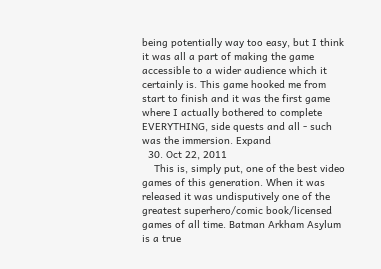being potentially way too easy, but I think it was all a part of making the game accessible to a wider audience which it certainly is. This game hooked me from start to finish and it was the first game where I actually bothered to complete EVERYTHING, side quests and all - such was the immersion. Expand
  30. Oct 22, 2011
    This is, simply put, one of the best video games of this generation. When it was released it was undisputively one of the greatest superhero/comic book/licensed games of all time. Batman Arkham Asylum is a true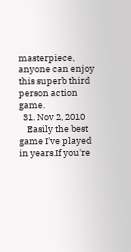masterpiece, anyone can enjoy this superb third person action game.
  31. Nov 2, 2010
    Easily the best game I've played in years.If you're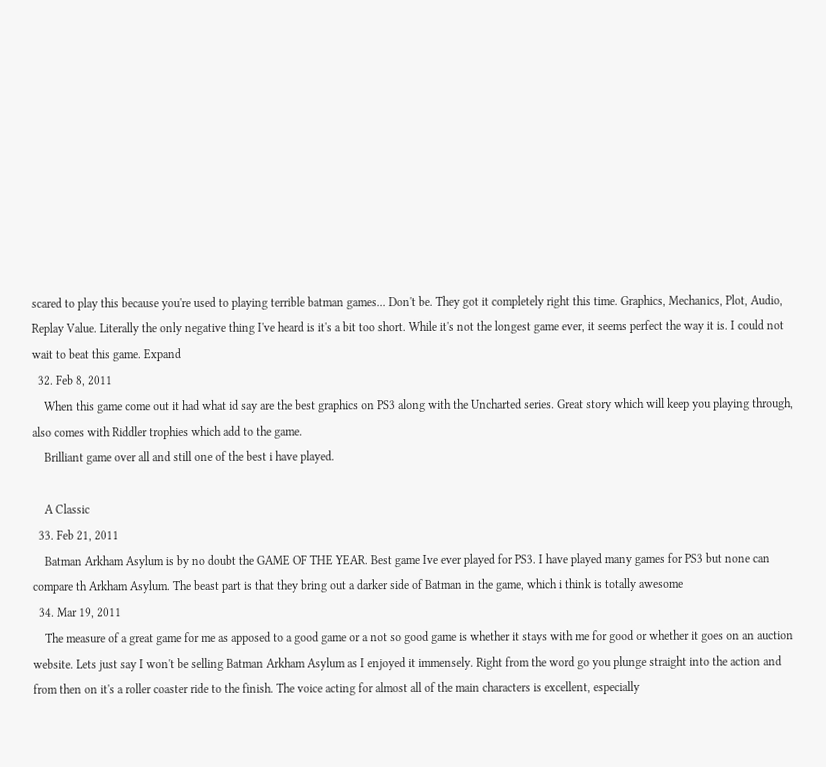scared to play this because you're used to playing terrible batman games... Don't be. They got it completely right this time. Graphics, Mechanics, Plot, Audio, Replay Value. Literally the only negative thing I've heard is it's a bit too short. While it's not the longest game ever, it seems perfect the way it is. I could not wait to beat this game. Expand
  32. Feb 8, 2011
    When this game come out it had what id say are the best graphics on PS3 along with the Uncharted series. Great story which will keep you playing through, also comes with Riddler trophies which add to the game.
    Brilliant game over all and still one of the best i have played.

    A Classic
  33. Feb 21, 2011
    Batman Arkham Asylum is by no doubt the GAME OF THE YEAR. Best game Ive ever played for PS3. I have played many games for PS3 but none can compare th Arkham Asylum. The beast part is that they bring out a darker side of Batman in the game, which i think is totally awesome
  34. Mar 19, 2011
    The measure of a great game for me as apposed to a good game or a not so good game is whether it stays with me for good or whether it goes on an auction website. Lets just say I won't be selling Batman Arkham Asylum as I enjoyed it immensely. Right from the word go you plunge straight into the action and from then on it's a roller coaster ride to the finish. The voice acting for almost all of the main characters is excellent, especially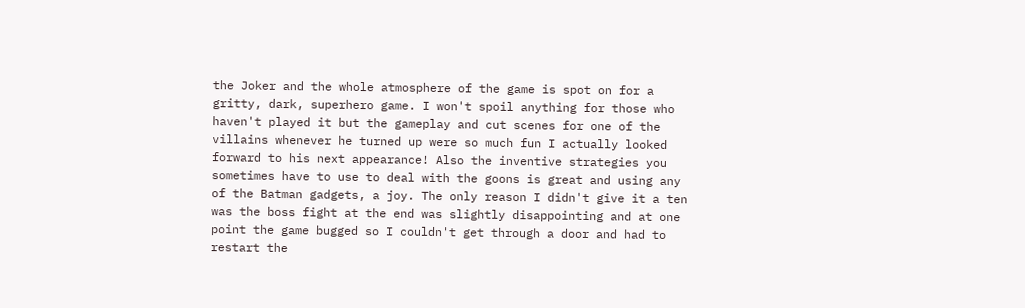the Joker and the whole atmosphere of the game is spot on for a gritty, dark, superhero game. I won't spoil anything for those who haven't played it but the gameplay and cut scenes for one of the villains whenever he turned up were so much fun I actually looked forward to his next appearance! Also the inventive strategies you sometimes have to use to deal with the goons is great and using any of the Batman gadgets, a joy. The only reason I didn't give it a ten was the boss fight at the end was slightly disappointing and at one point the game bugged so I couldn't get through a door and had to restart the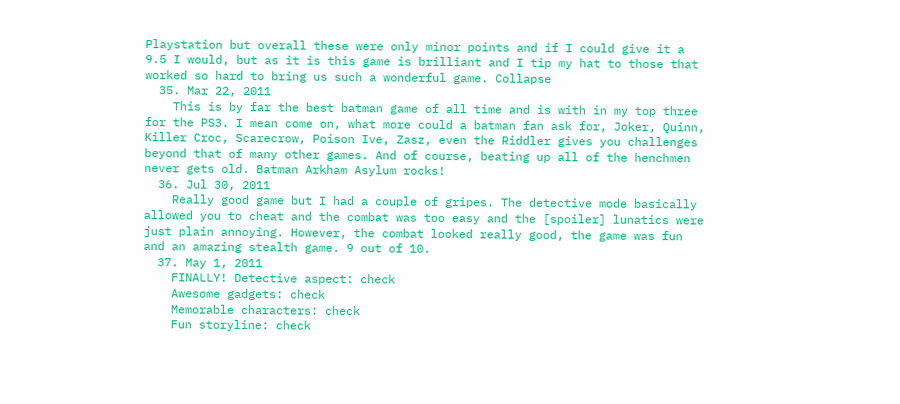Playstation but overall these were only minor points and if I could give it a 9.5 I would, but as it is this game is brilliant and I tip my hat to those that worked so hard to bring us such a wonderful game. Collapse
  35. Mar 22, 2011
    This is by far the best batman game of all time and is with in my top three for the PS3. I mean come on, what more could a batman fan ask for, Joker, Quinn, Killer Croc, Scarecrow, Poison Ive, Zasz, even the Riddler gives you challenges beyond that of many other games. And of course, beating up all of the henchmen never gets old. Batman Arkham Asylum rocks!
  36. Jul 30, 2011
    Really good game but I had a couple of gripes. The detective mode basically allowed you to cheat and the combat was too easy and the [spoiler] lunatics were just plain annoying. However, the combat looked really good, the game was fun and an amazing stealth game. 9 out of 10.
  37. May 1, 2011
    FINALLY! Detective aspect: check
    Awesome gadgets: check
    Memorable characters: check
    Fun storyline: check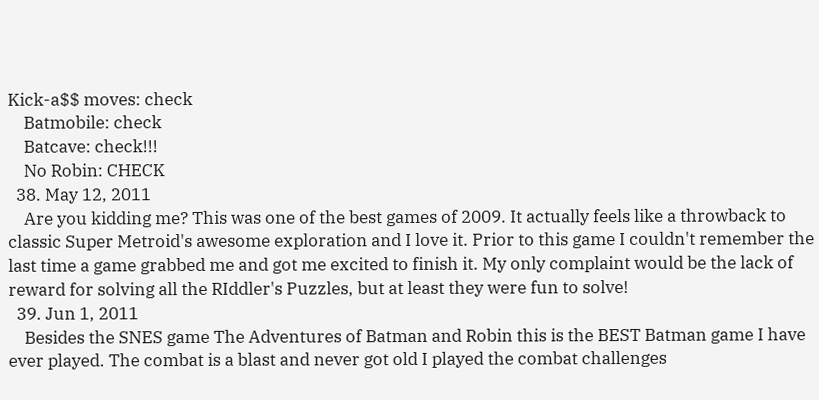Kick-a$$ moves: check
    Batmobile: check
    Batcave: check!!!
    No Robin: CHECK
  38. May 12, 2011
    Are you kidding me? This was one of the best games of 2009. It actually feels like a throwback to classic Super Metroid's awesome exploration and I love it. Prior to this game I couldn't remember the last time a game grabbed me and got me excited to finish it. My only complaint would be the lack of reward for solving all the RIddler's Puzzles, but at least they were fun to solve!
  39. Jun 1, 2011
    Besides the SNES game The Adventures of Batman and Robin this is the BEST Batman game I have ever played. The combat is a blast and never got old I played the combat challenges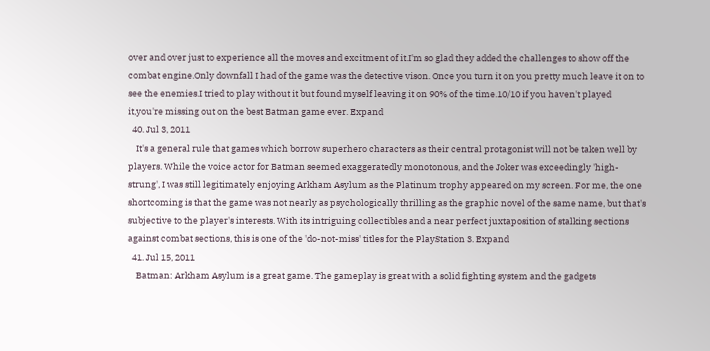over and over just to experience all the moves and excitment of it.I'm so glad they added the challenges to show off the combat engine.Only downfall I had of the game was the detective vison. Once you turn it on you pretty much leave it on to see the enemies.I tried to play without it but found myself leaving it on 90% of the time.10/10 if you haven't played it,you're missing out on the best Batman game ever. Expand
  40. Jul 3, 2011
    It's a general rule that games which borrow superhero characters as their central protagonist will not be taken well by players. While the voice actor for Batman seemed exaggeratedly monotonous, and the Joker was exceedingly 'high-strung', I was still legitimately enjoying Arkham Asylum as the Platinum trophy appeared on my screen. For me, the one shortcoming is that the game was not nearly as psychologically thrilling as the graphic novel of the same name, but that's subjective to the player's interests. With its intriguing collectibles and a near perfect juxtaposition of stalking sections against combat sections, this is one of the 'do-not-miss' titles for the PlayStation 3. Expand
  41. Jul 15, 2011
    Batman: Arkham Asylum is a great game. The gameplay is great with a solid fighting system and the gadgets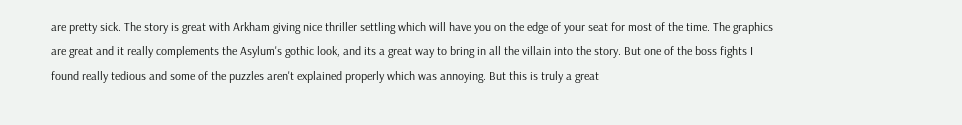are pretty sick. The story is great with Arkham giving nice thriller settling which will have you on the edge of your seat for most of the time. The graphics are great and it really complements the Asylum's gothic look, and its a great way to bring in all the villain into the story. But one of the boss fights I found really tedious and some of the puzzles aren't explained properly which was annoying. But this is truly a great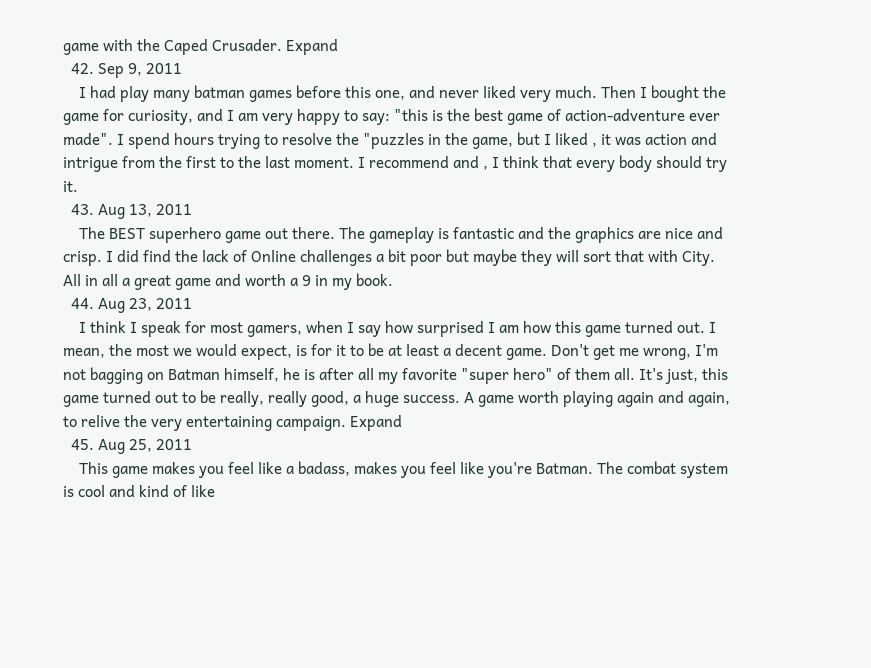game with the Caped Crusader. Expand
  42. Sep 9, 2011
    I had play many batman games before this one, and never liked very much. Then I bought the game for curiosity, and I am very happy to say: "this is the best game of action-adventure ever made". I spend hours trying to resolve the "puzzles in the game, but I liked , it was action and intrigue from the first to the last moment. I recommend and , I think that every body should try it.
  43. Aug 13, 2011
    The BEST superhero game out there. The gameplay is fantastic and the graphics are nice and crisp. I did find the lack of Online challenges a bit poor but maybe they will sort that with City. All in all a great game and worth a 9 in my book.
  44. Aug 23, 2011
    I think I speak for most gamers, when I say how surprised I am how this game turned out. I mean, the most we would expect, is for it to be at least a decent game. Don't get me wrong, I'm not bagging on Batman himself, he is after all my favorite "super hero" of them all. It's just, this game turned out to be really, really good, a huge success. A game worth playing again and again, to relive the very entertaining campaign. Expand
  45. Aug 25, 2011
    This game makes you feel like a badass, makes you feel like you're Batman. The combat system is cool and kind of like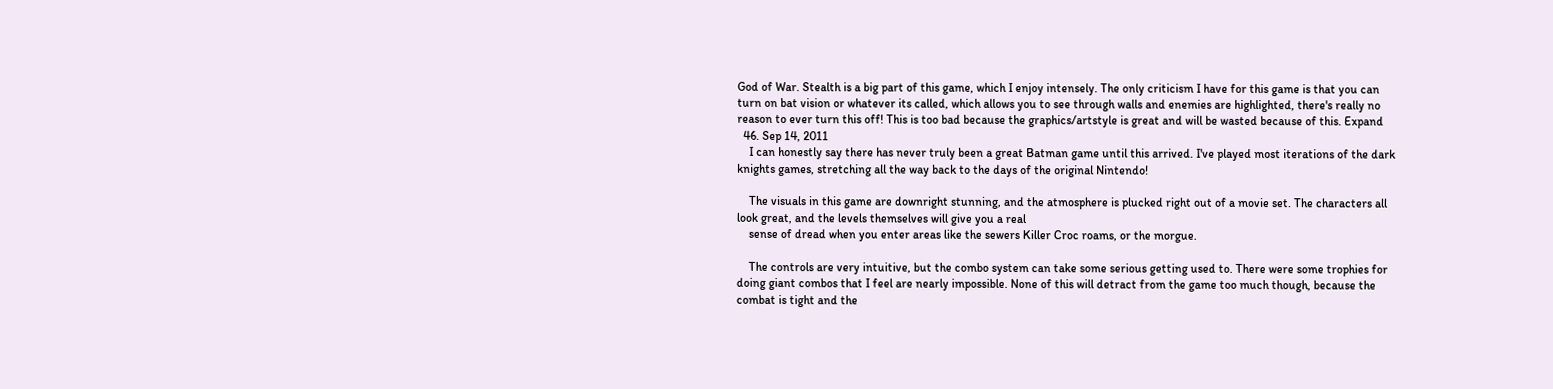God of War. Stealth is a big part of this game, which I enjoy intensely. The only criticism I have for this game is that you can turn on bat vision or whatever its called, which allows you to see through walls and enemies are highlighted, there's really no reason to ever turn this off! This is too bad because the graphics/artstyle is great and will be wasted because of this. Expand
  46. Sep 14, 2011
    I can honestly say there has never truly been a great Batman game until this arrived. I've played most iterations of the dark knights games, stretching all the way back to the days of the original Nintendo!

    The visuals in this game are downright stunning, and the atmosphere is plucked right out of a movie set. The characters all look great, and the levels themselves will give you a real
    sense of dread when you enter areas like the sewers Killer Croc roams, or the morgue.

    The controls are very intuitive, but the combo system can take some serious getting used to. There were some trophies for doing giant combos that I feel are nearly impossible. None of this will detract from the game too much though, because the combat is tight and the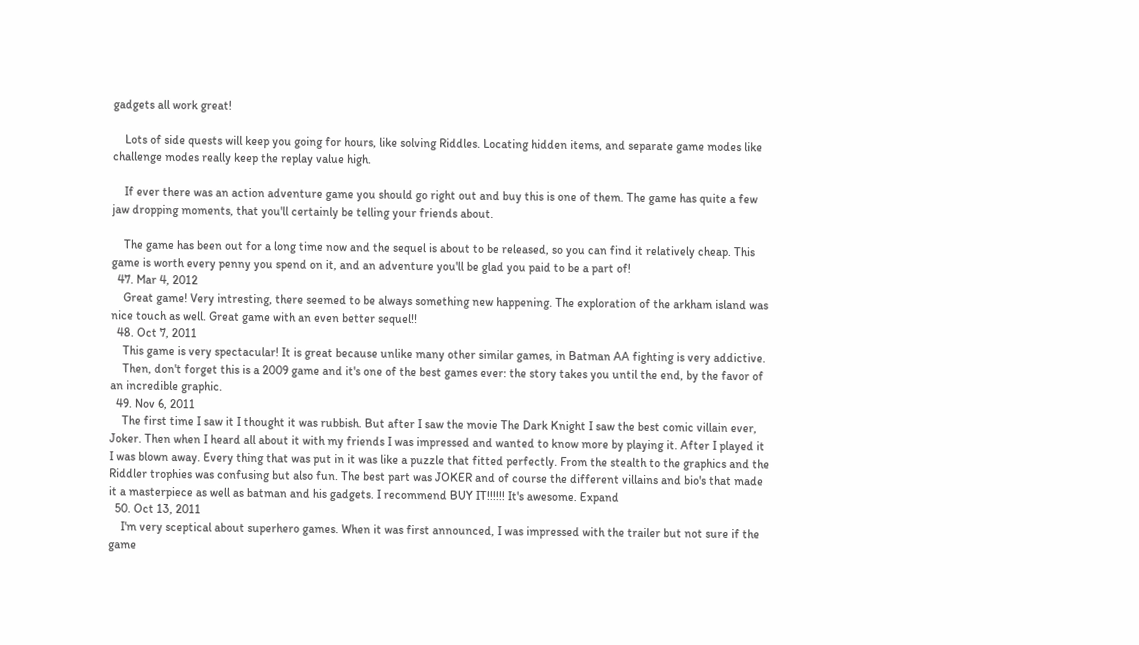gadgets all work great!

    Lots of side quests will keep you going for hours, like solving Riddles. Locating hidden items, and separate game modes like challenge modes really keep the replay value high.

    If ever there was an action adventure game you should go right out and buy this is one of them. The game has quite a few jaw dropping moments, that you'll certainly be telling your friends about.

    The game has been out for a long time now and the sequel is about to be released, so you can find it relatively cheap. This game is worth every penny you spend on it, and an adventure you'll be glad you paid to be a part of!
  47. Mar 4, 2012
    Great game! Very intresting, there seemed to be always something new happening. The exploration of the arkham island was nice touch as well. Great game with an even better sequel!!
  48. Oct 7, 2011
    This game is very spectacular! It is great because unlike many other similar games, in Batman AA fighting is very addictive.
    Then, don't forget this is a 2009 game and it's one of the best games ever: the story takes you until the end, by the favor of an incredible graphic.
  49. Nov 6, 2011
    The first time I saw it I thought it was rubbish. But after I saw the movie The Dark Knight I saw the best comic villain ever, Joker. Then when I heard all about it with my friends I was impressed and wanted to know more by playing it. After I played it I was blown away. Every thing that was put in it was like a puzzle that fitted perfectly. From the stealth to the graphics and the Riddler trophies was confusing but also fun. The best part was JOKER and of course the different villains and bio's that made it a masterpiece as well as batman and his gadgets. I recommend BUY IT!!!!!! It's awesome. Expand
  50. Oct 13, 2011
    I'm very sceptical about superhero games. When it was first announced, I was impressed with the trailer but not sure if the game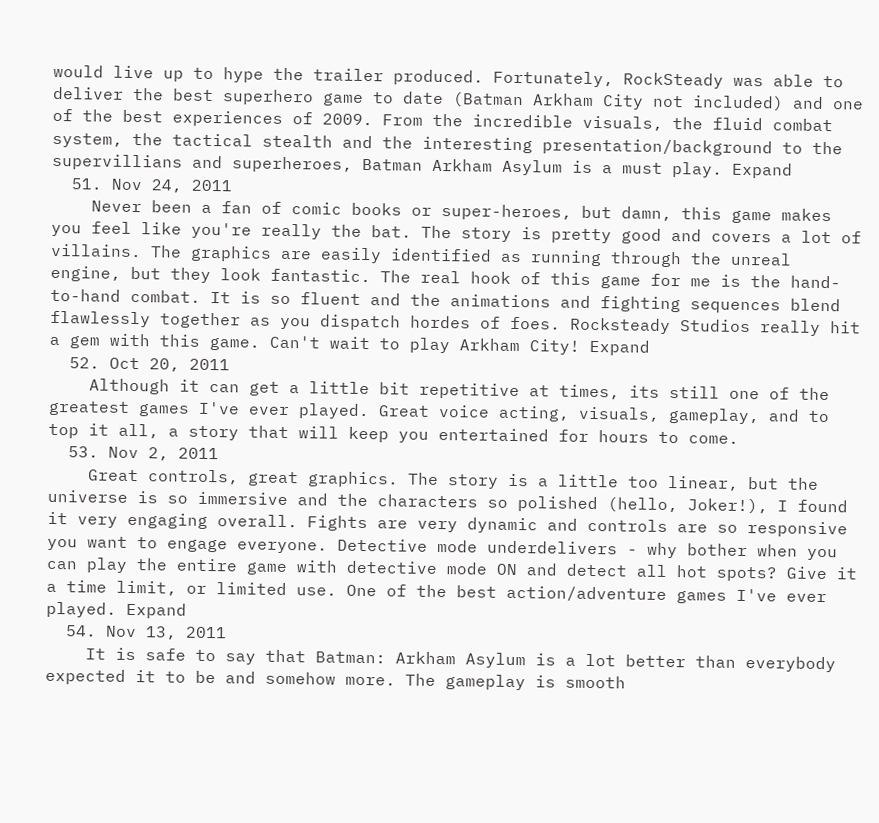would live up to hype the trailer produced. Fortunately, RockSteady was able to deliver the best superhero game to date (Batman Arkham City not included) and one of the best experiences of 2009. From the incredible visuals, the fluid combat system, the tactical stealth and the interesting presentation/background to the supervillians and superheroes, Batman Arkham Asylum is a must play. Expand
  51. Nov 24, 2011
    Never been a fan of comic books or super-heroes, but damn, this game makes you feel like you're really the bat. The story is pretty good and covers a lot of villains. The graphics are easily identified as running through the unreal engine, but they look fantastic. The real hook of this game for me is the hand-to-hand combat. It is so fluent and the animations and fighting sequences blend flawlessly together as you dispatch hordes of foes. Rocksteady Studios really hit a gem with this game. Can't wait to play Arkham City! Expand
  52. Oct 20, 2011
    Although it can get a little bit repetitive at times, its still one of the greatest games I've ever played. Great voice acting, visuals, gameplay, and to top it all, a story that will keep you entertained for hours to come.
  53. Nov 2, 2011
    Great controls, great graphics. The story is a little too linear, but the universe is so immersive and the characters so polished (hello, Joker!), I found it very engaging overall. Fights are very dynamic and controls are so responsive you want to engage everyone. Detective mode underdelivers - why bother when you can play the entire game with detective mode ON and detect all hot spots? Give it a time limit, or limited use. One of the best action/adventure games I've ever played. Expand
  54. Nov 13, 2011
    It is safe to say that Batman: Arkham Asylum is a lot better than everybody expected it to be and somehow more. The gameplay is smooth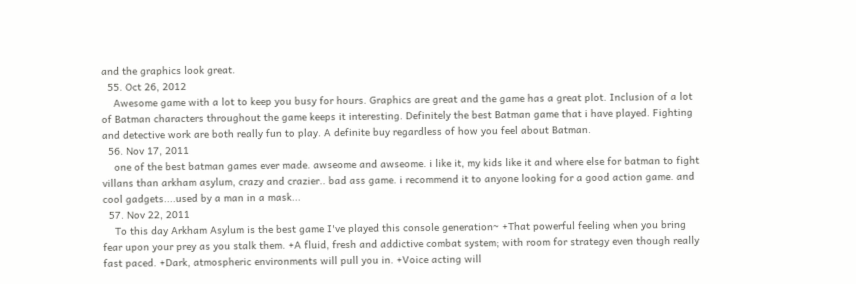and the graphics look great.
  55. Oct 26, 2012
    Awesome game with a lot to keep you busy for hours. Graphics are great and the game has a great plot. Inclusion of a lot of Batman characters throughout the game keeps it interesting. Definitely the best Batman game that i have played. Fighting and detective work are both really fun to play. A definite buy regardless of how you feel about Batman.
  56. Nov 17, 2011
    one of the best batman games ever made. awseome and awseome. i like it, my kids like it and where else for batman to fight villans than arkham asylum, crazy and crazier.. bad ass game. i recommend it to anyone looking for a good action game. and cool gadgets....used by a man in a mask...
  57. Nov 22, 2011
    To this day Arkham Asylum is the best game I've played this console generation~ +That powerful feeling when you bring fear upon your prey as you stalk them. +A fluid, fresh and addictive combat system; with room for strategy even though really fast paced. +Dark, atmospheric environments will pull you in. +Voice acting will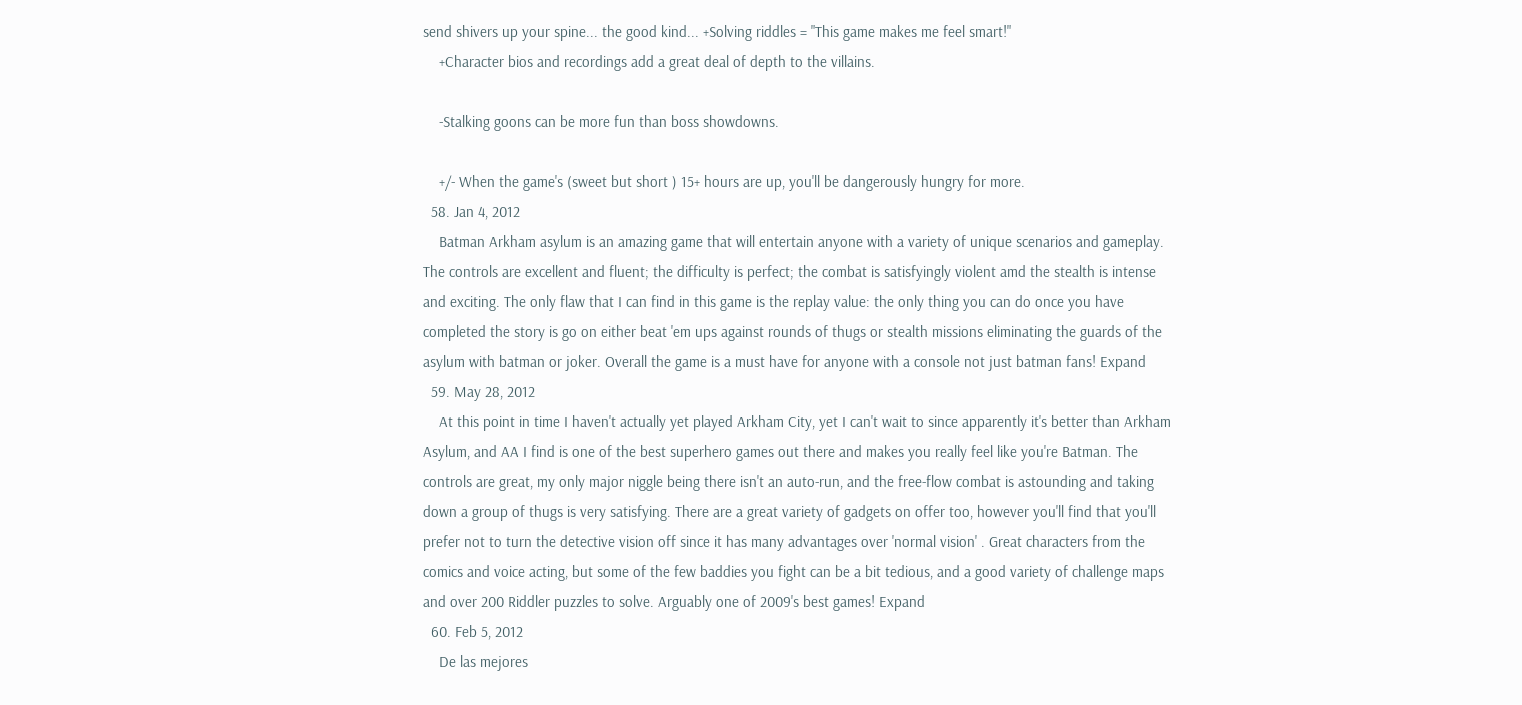send shivers up your spine... the good kind... +Solving riddles = "This game makes me feel smart!"
    +Character bios and recordings add a great deal of depth to the villains.

    -Stalking goons can be more fun than boss showdowns.

    +/- When the game's (sweet but short ) 15+ hours are up, you'll be dangerously hungry for more.
  58. Jan 4, 2012
    Batman Arkham asylum is an amazing game that will entertain anyone with a variety of unique scenarios and gameplay. The controls are excellent and fluent; the difficulty is perfect; the combat is satisfyingly violent amd the stealth is intense and exciting. The only flaw that I can find in this game is the replay value: the only thing you can do once you have completed the story is go on either beat 'em ups against rounds of thugs or stealth missions eliminating the guards of the asylum with batman or joker. Overall the game is a must have for anyone with a console not just batman fans! Expand
  59. May 28, 2012
    At this point in time I haven't actually yet played Arkham City, yet I can't wait to since apparently it's better than Arkham Asylum, and AA I find is one of the best superhero games out there and makes you really feel like you're Batman. The controls are great, my only major niggle being there isn't an auto-run, and the free-flow combat is astounding and taking down a group of thugs is very satisfying. There are a great variety of gadgets on offer too, however you'll find that you'll prefer not to turn the detective vision off since it has many advantages over 'normal vision' . Great characters from the comics and voice acting, but some of the few baddies you fight can be a bit tedious, and a good variety of challenge maps and over 200 Riddler puzzles to solve. Arguably one of 2009's best games! Expand
  60. Feb 5, 2012
    De las mejores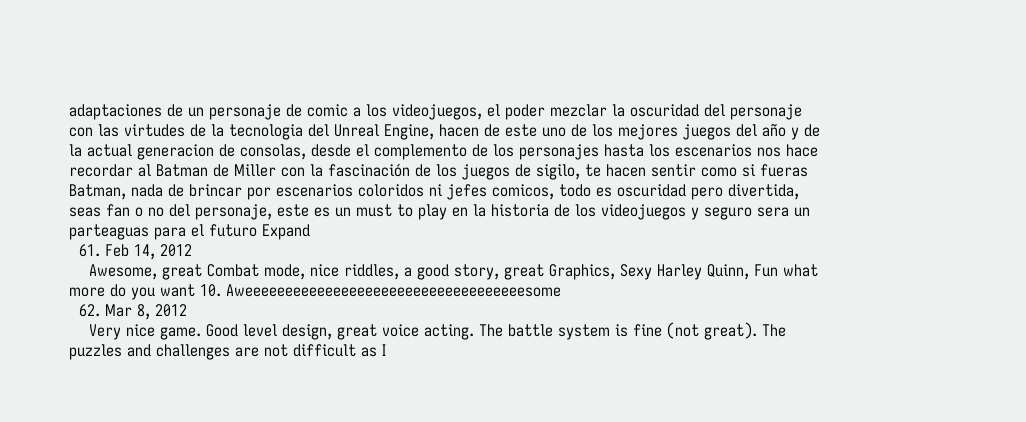adaptaciones de un personaje de comic a los videojuegos, el poder mezclar la oscuridad del personaje con las virtudes de la tecnologia del Unreal Engine, hacen de este uno de los mejores juegos del año y de la actual generacion de consolas, desde el complemento de los personajes hasta los escenarios nos hace recordar al Batman de Miller con la fascinación de los juegos de sigilo, te hacen sentir como si fueras Batman, nada de brincar por escenarios coloridos ni jefes comicos, todo es oscuridad pero divertida, seas fan o no del personaje, este es un must to play en la historia de los videojuegos y seguro sera un parteaguas para el futuro Expand
  61. Feb 14, 2012
    Awesome, great Combat mode, nice riddles, a good story, great Graphics, Sexy Harley Quinn, Fun what more do you want 10. Aweeeeeeeeeeeeeeeeeeeeeeeeeeeeeeeeeeesome
  62. Mar 8, 2012
    Very nice game. Good level design, great voice acting. The battle system is fine (not great). The puzzles and challenges are not difficult as I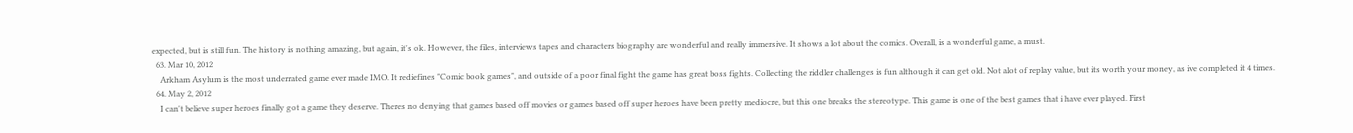expected, but is still fun. The history is nothing amazing, but again, it's ok. However, the files, interviews tapes and characters biography are wonderful and really immersive. It shows a lot about the comics. Overall, is a wonderful game, a must.
  63. Mar 10, 2012
    Arkham Asylum is the most underrated game ever made IMO. It rediefines "Comic book games", and outside of a poor final fight the game has great boss fights. Collecting the riddler challenges is fun although it can get old. Not alot of replay value, but its worth your money, as ive completed it 4 times.
  64. May 2, 2012
    I can't believe super heroes finally got a game they deserve. Theres no denying that games based off movies or games based off super heroes have been pretty mediocre, but this one breaks the stereotype. This game is one of the best games that i have ever played. First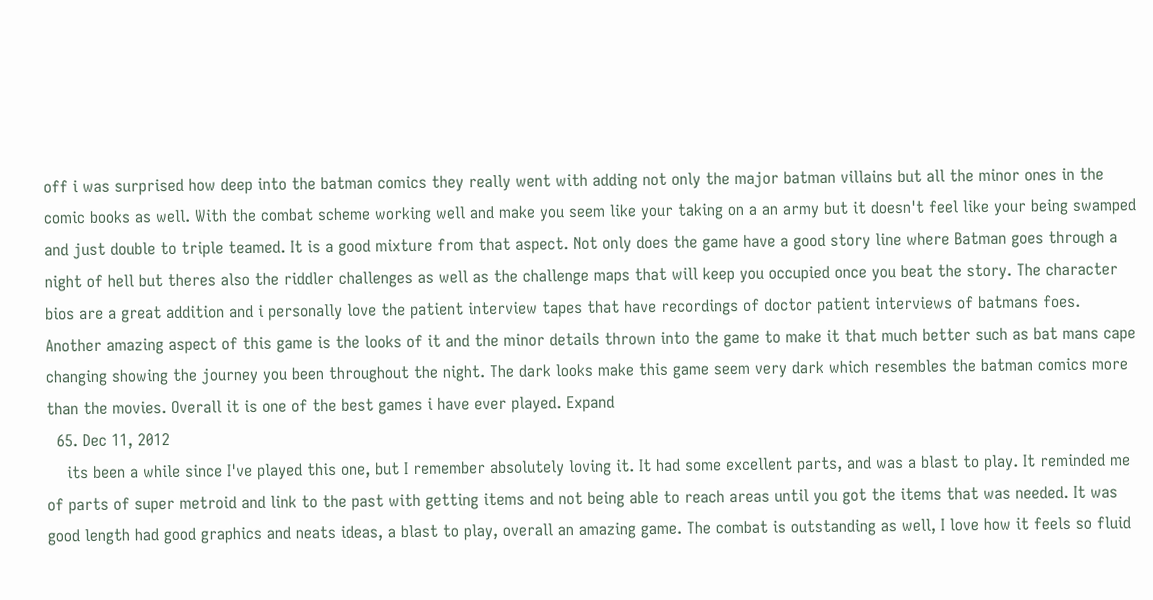off i was surprised how deep into the batman comics they really went with adding not only the major batman villains but all the minor ones in the comic books as well. With the combat scheme working well and make you seem like your taking on a an army but it doesn't feel like your being swamped and just double to triple teamed. It is a good mixture from that aspect. Not only does the game have a good story line where Batman goes through a night of hell but theres also the riddler challenges as well as the challenge maps that will keep you occupied once you beat the story. The character bios are a great addition and i personally love the patient interview tapes that have recordings of doctor patient interviews of batmans foes. Another amazing aspect of this game is the looks of it and the minor details thrown into the game to make it that much better such as bat mans cape changing showing the journey you been throughout the night. The dark looks make this game seem very dark which resembles the batman comics more than the movies. Overall it is one of the best games i have ever played. Expand
  65. Dec 11, 2012
    its been a while since I've played this one, but I remember absolutely loving it. It had some excellent parts, and was a blast to play. It reminded me of parts of super metroid and link to the past with getting items and not being able to reach areas until you got the items that was needed. It was good length had good graphics and neats ideas, a blast to play, overall an amazing game. The combat is outstanding as well, I love how it feels so fluid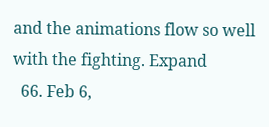and the animations flow so well with the fighting. Expand
  66. Feb 6,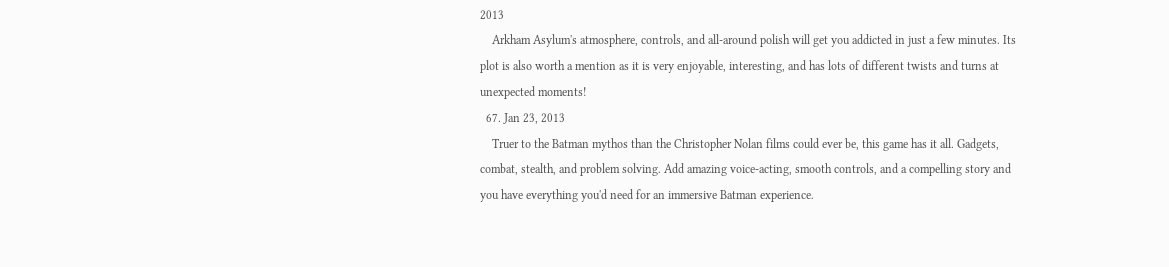2013
    Arkham Asylum's atmosphere, controls, and all-around polish will get you addicted in just a few minutes. Its plot is also worth a mention as it is very enjoyable, interesting, and has lots of different twists and turns at unexpected moments!
  67. Jan 23, 2013
    Truer to the Batman mythos than the Christopher Nolan films could ever be, this game has it all. Gadgets, combat, stealth, and problem solving. Add amazing voice-acting, smooth controls, and a compelling story and you have everything you'd need for an immersive Batman experience.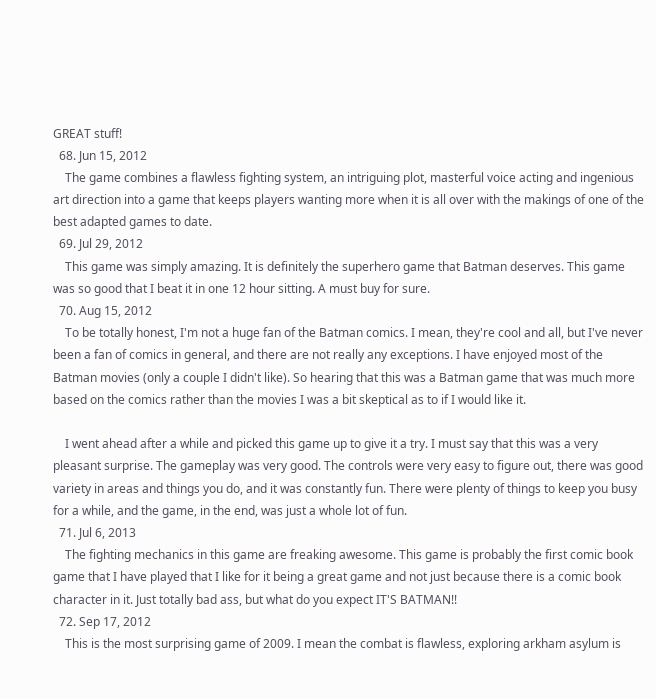GREAT stuff!
  68. Jun 15, 2012
    The game combines a flawless fighting system, an intriguing plot, masterful voice acting and ingenious art direction into a game that keeps players wanting more when it is all over with the makings of one of the best adapted games to date.
  69. Jul 29, 2012
    This game was simply amazing. It is definitely the superhero game that Batman deserves. This game was so good that I beat it in one 12 hour sitting. A must buy for sure.
  70. Aug 15, 2012
    To be totally honest, I'm not a huge fan of the Batman comics. I mean, they're cool and all, but I've never been a fan of comics in general, and there are not really any exceptions. I have enjoyed most of the Batman movies (only a couple I didn't like). So hearing that this was a Batman game that was much more based on the comics rather than the movies I was a bit skeptical as to if I would like it.

    I went ahead after a while and picked this game up to give it a try. I must say that this was a very pleasant surprise. The gameplay was very good. The controls were very easy to figure out, there was good variety in areas and things you do, and it was constantly fun. There were plenty of things to keep you busy for a while, and the game, in the end, was just a whole lot of fun.
  71. Jul 6, 2013
    The fighting mechanics in this game are freaking awesome. This game is probably the first comic book game that I have played that I like for it being a great game and not just because there is a comic book character in it. Just totally bad ass, but what do you expect IT'S BATMAN!!
  72. Sep 17, 2012
    This is the most surprising game of 2009. I mean the combat is flawless, exploring arkham asylum is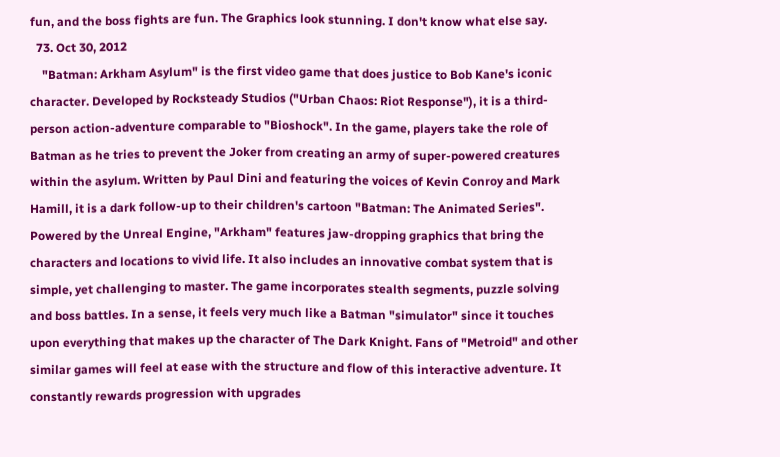fun, and the boss fights are fun. The Graphics look stunning. I don't know what else say.
  73. Oct 30, 2012
    "Batman: Arkham Asylum" is the first video game that does justice to Bob Kane's iconic character. Developed by Rocksteady Studios ("Urban Chaos: Riot Response"), it is a third-person action-adventure comparable to "Bioshock". In the game, players take the role of Batman as he tries to prevent the Joker from creating an army of super-powered creatures within the asylum. Written by Paul Dini and featuring the voices of Kevin Conroy and Mark Hamill, it is a dark follow-up to their children's cartoon "Batman: The Animated Series". Powered by the Unreal Engine, "Arkham" features jaw-dropping graphics that bring the characters and locations to vivid life. It also includes an innovative combat system that is simple, yet challenging to master. The game incorporates stealth segments, puzzle solving and boss battles. In a sense, it feels very much like a Batman "simulator" since it touches upon everything that makes up the character of The Dark Knight. Fans of "Metroid" and other similar games will feel at ease with the structure and flow of this interactive adventure. It constantly rewards progression with upgrades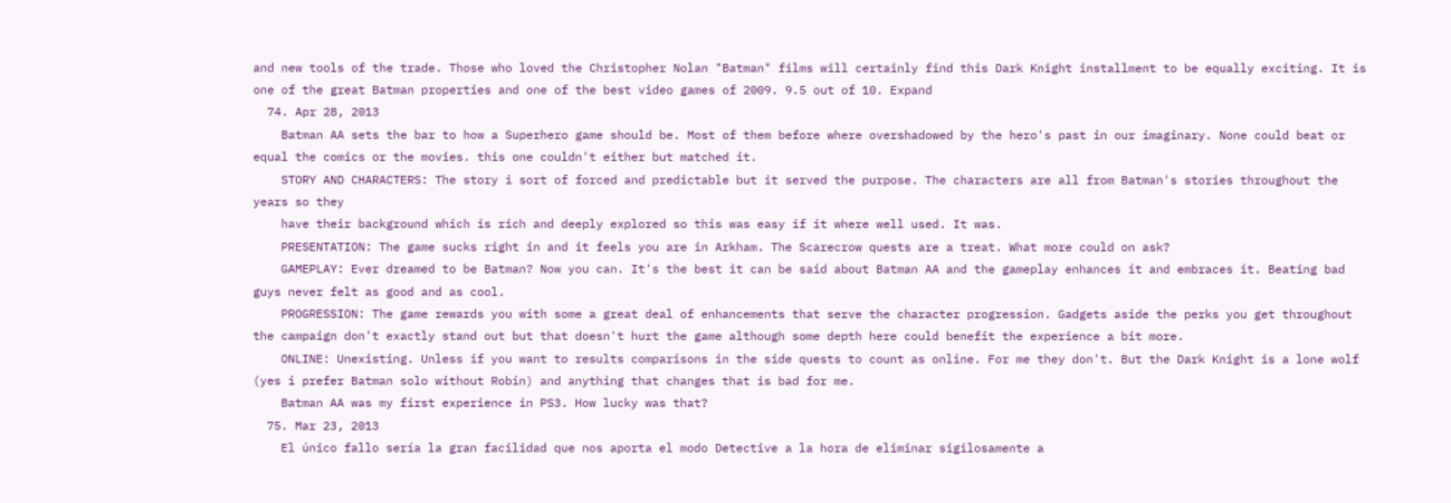and new tools of the trade. Those who loved the Christopher Nolan "Batman" films will certainly find this Dark Knight installment to be equally exciting. It is one of the great Batman properties and one of the best video games of 2009. 9.5 out of 10. Expand
  74. Apr 28, 2013
    Batman AA sets the bar to how a Superhero game should be. Most of them before where overshadowed by the hero's past in our imaginary. None could beat or equal the comics or the movies. this one couldn't either but matched it.
    STORY AND CHARACTERS: The story i sort of forced and predictable but it served the purpose. The characters are all from Batman's stories throughout the years so they
    have their background which is rich and deeply explored so this was easy if it where well used. It was.
    PRESENTATION: The game sucks right in and it feels you are in Arkham. The Scarecrow quests are a treat. What more could on ask?
    GAMEPLAY: Ever dreamed to be Batman? Now you can. It's the best it can be said about Batman AA and the gameplay enhances it and embraces it. Beating bad guys never felt as good and as cool.
    PROGRESSION: The game rewards you with some a great deal of enhancements that serve the character progression. Gadgets aside the perks you get throughout the campaign don't exactly stand out but that doesn't hurt the game although some depth here could benefit the experience a bit more.
    ONLINE: Unexisting. Unless if you want to results comparisons in the side quests to count as online. For me they don't. But the Dark Knight is a lone wolf (yes i prefer Batman solo without Robin) and anything that changes that is bad for me.
    Batman AA was my first experience in PS3. How lucky was that?
  75. Mar 23, 2013
    El único fallo sería la gran facilidad que nos aporta el modo Detective a la hora de eliminar sigilosamente a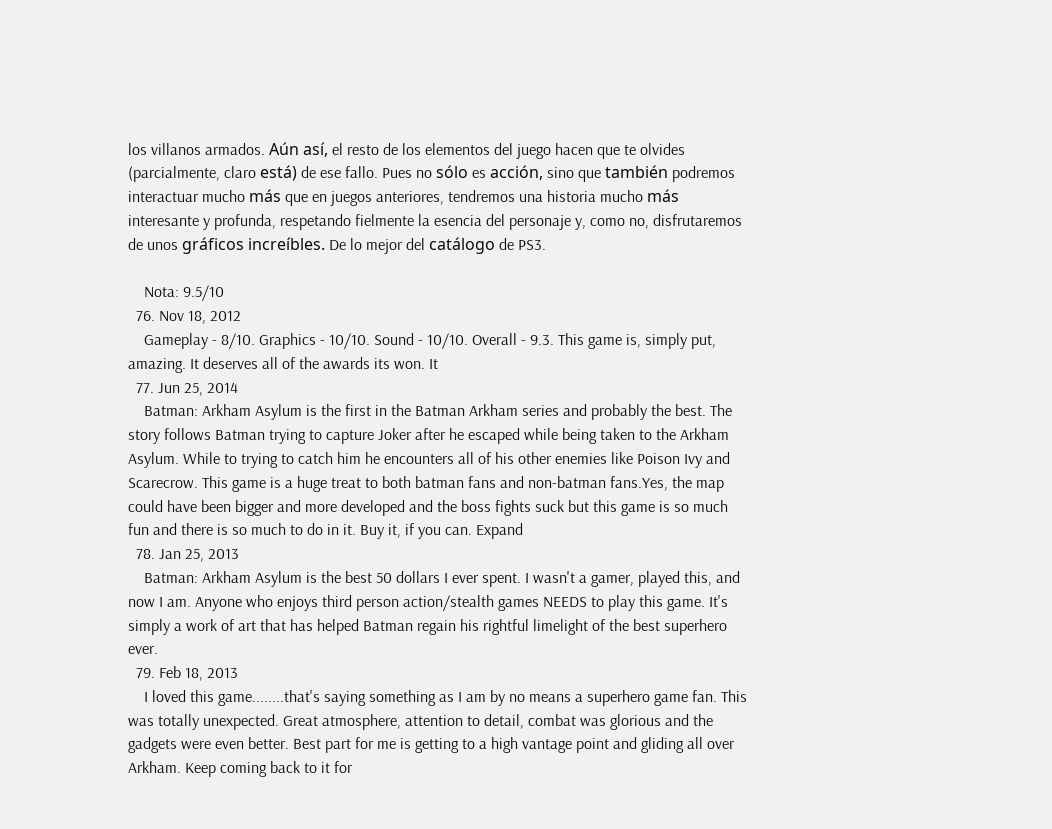los villanos armados. Aún así, el resto de los elementos del juego hacen que te olvides (parcialmente, claro está) de ese fallo. Pues no sólo es acción, sino que también podremos interactuar mucho más que en juegos anteriores, tendremos una historia mucho más interesante y profunda, respetando fielmente la esencia del personaje y, como no, disfrutaremos de unos gráficos increíbles. De lo mejor del catálogo de PS3.

    Nota: 9.5/10
  76. Nov 18, 2012
    Gameplay - 8/10. Graphics - 10/10. Sound - 10/10. Overall - 9.3. This game is, simply put, amazing. It deserves all of the awards its won. It
  77. Jun 25, 2014
    Batman: Arkham Asylum is the first in the Batman Arkham series and probably the best. The story follows Batman trying to capture Joker after he escaped while being taken to the Arkham Asylum. While to trying to catch him he encounters all of his other enemies like Poison Ivy and Scarecrow. This game is a huge treat to both batman fans and non-batman fans.Yes, the map could have been bigger and more developed and the boss fights suck but this game is so much fun and there is so much to do in it. Buy it, if you can. Expand
  78. Jan 25, 2013
    Batman: Arkham Asylum is the best 50 dollars I ever spent. I wasn't a gamer, played this, and now I am. Anyone who enjoys third person action/stealth games NEEDS to play this game. It's simply a work of art that has helped Batman regain his rightful limelight of the best superhero ever.
  79. Feb 18, 2013
    I loved this game........that's saying something as I am by no means a superhero game fan. This was totally unexpected. Great atmosphere, attention to detail, combat was glorious and the gadgets were even better. Best part for me is getting to a high vantage point and gliding all over Arkham. Keep coming back to it for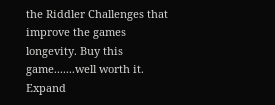the Riddler Challenges that improve the games longevity. Buy this game.......well worth it. Expand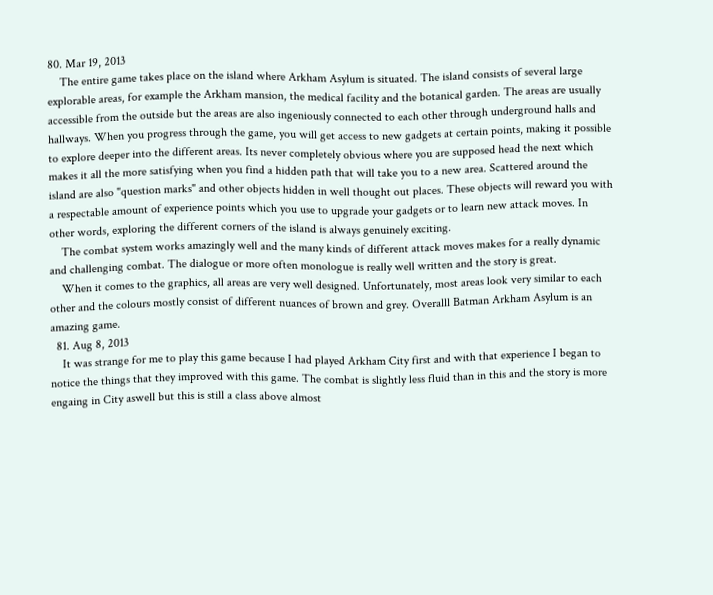80. Mar 19, 2013
    The entire game takes place on the island where Arkham Asylum is situated. The island consists of several large explorable areas, for example the Arkham mansion, the medical facility and the botanical garden. The areas are usually accessible from the outside but the areas are also ingeniously connected to each other through underground halls and hallways. When you progress through the game, you will get access to new gadgets at certain points, making it possible to explore deeper into the different areas. Its never completely obvious where you are supposed head the next which makes it all the more satisfying when you find a hidden path that will take you to a new area. Scattered around the island are also "question marks" and other objects hidden in well thought out places. These objects will reward you with a respectable amount of experience points which you use to upgrade your gadgets or to learn new attack moves. In other words, exploring the different corners of the island is always genuinely exciting.
    The combat system works amazingly well and the many kinds of different attack moves makes for a really dynamic and challenging combat. The dialogue or more often monologue is really well written and the story is great.
    When it comes to the graphics, all areas are very well designed. Unfortunately, most areas look very similar to each other and the colours mostly consist of different nuances of brown and grey. Overalll Batman Arkham Asylum is an amazing game.
  81. Aug 8, 2013
    It was strange for me to play this game because I had played Arkham City first and with that experience I began to notice the things that they improved with this game. The combat is slightly less fluid than in this and the story is more engaing in City aswell but this is still a class above almost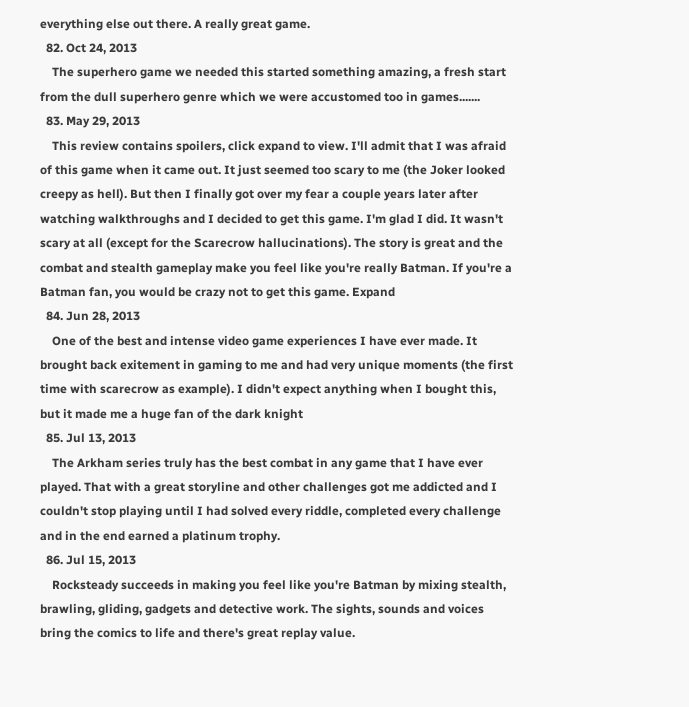everything else out there. A really great game.
  82. Oct 24, 2013
    The superhero game we needed this started something amazing, a fresh start from the dull superhero genre which we were accustomed too in games.......
  83. May 29, 2013
    This review contains spoilers, click expand to view. I'll admit that I was afraid of this game when it came out. It just seemed too scary to me (the Joker looked creepy as hell). But then I finally got over my fear a couple years later after watching walkthroughs and I decided to get this game. I'm glad I did. It wasn't scary at all (except for the Scarecrow hallucinations). The story is great and the combat and stealth gameplay make you feel like you're really Batman. If you're a Batman fan, you would be crazy not to get this game. Expand
  84. Jun 28, 2013
    One of the best and intense video game experiences I have ever made. It brought back exitement in gaming to me and had very unique moments (the first time with scarecrow as example). I didn't expect anything when I bought this, but it made me a huge fan of the dark knight
  85. Jul 13, 2013
    The Arkham series truly has the best combat in any game that I have ever played. That with a great storyline and other challenges got me addicted and I couldn't stop playing until I had solved every riddle, completed every challenge and in the end earned a platinum trophy.
  86. Jul 15, 2013
    Rocksteady succeeds in making you feel like you're Batman by mixing stealth, brawling, gliding, gadgets and detective work. The sights, sounds and voices bring the comics to life and there's great replay value.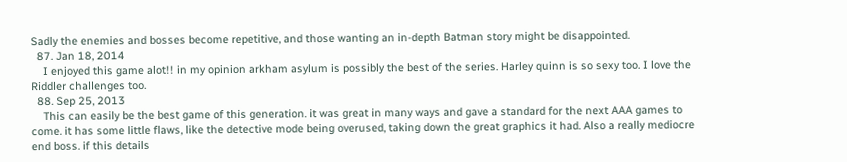Sadly the enemies and bosses become repetitive, and those wanting an in-depth Batman story might be disappointed.
  87. Jan 18, 2014
    I enjoyed this game alot!! in my opinion arkham asylum is possibly the best of the series. Harley quinn is so sexy too. I love the Riddler challenges too.
  88. Sep 25, 2013
    This can easily be the best game of this generation. it was great in many ways and gave a standard for the next AAA games to come. it has some little flaws, like the detective mode being overused, taking down the great graphics it had. Also a really mediocre end boss. if this details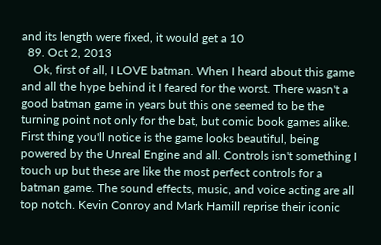and its length were fixed, it would get a 10
  89. Oct 2, 2013
    Ok, first of all, I LOVE batman. When I heard about this game and all the hype behind it I feared for the worst. There wasn't a good batman game in years but this one seemed to be the turning point not only for the bat, but comic book games alike. First thing you'll notice is the game looks beautiful, being powered by the Unreal Engine and all. Controls isn't something I touch up but these are like the most perfect controls for a batman game. The sound effects, music, and voice acting are all top notch. Kevin Conroy and Mark Hamill reprise their iconic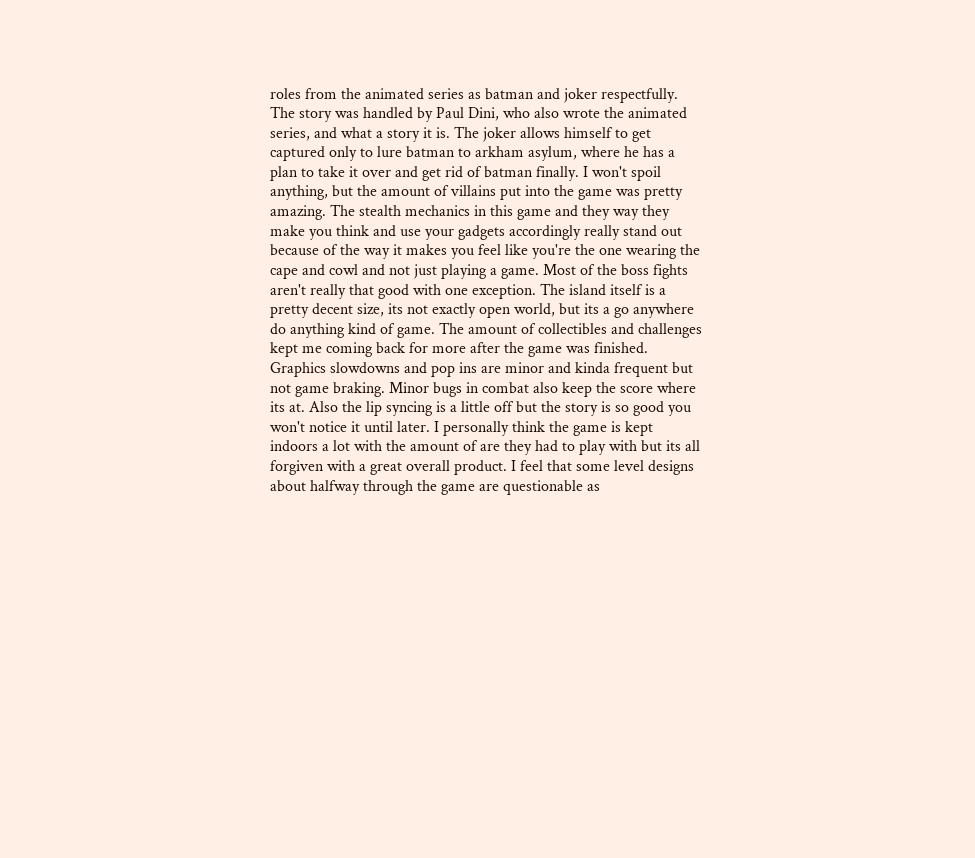roles from the animated series as batman and joker respectfully. The story was handled by Paul Dini, who also wrote the animated series, and what a story it is. The joker allows himself to get captured only to lure batman to arkham asylum, where he has a plan to take it over and get rid of batman finally. I won't spoil anything, but the amount of villains put into the game was pretty amazing. The stealth mechanics in this game and they way they make you think and use your gadgets accordingly really stand out because of the way it makes you feel like you're the one wearing the cape and cowl and not just playing a game. Most of the boss fights aren't really that good with one exception. The island itself is a pretty decent size, its not exactly open world, but its a go anywhere do anything kind of game. The amount of collectibles and challenges kept me coming back for more after the game was finished. Graphics slowdowns and pop ins are minor and kinda frequent but not game braking. Minor bugs in combat also keep the score where its at. Also the lip syncing is a little off but the story is so good you won't notice it until later. I personally think the game is kept indoors a lot with the amount of are they had to play with but its all forgiven with a great overall product. I feel that some level designs about halfway through the game are questionable as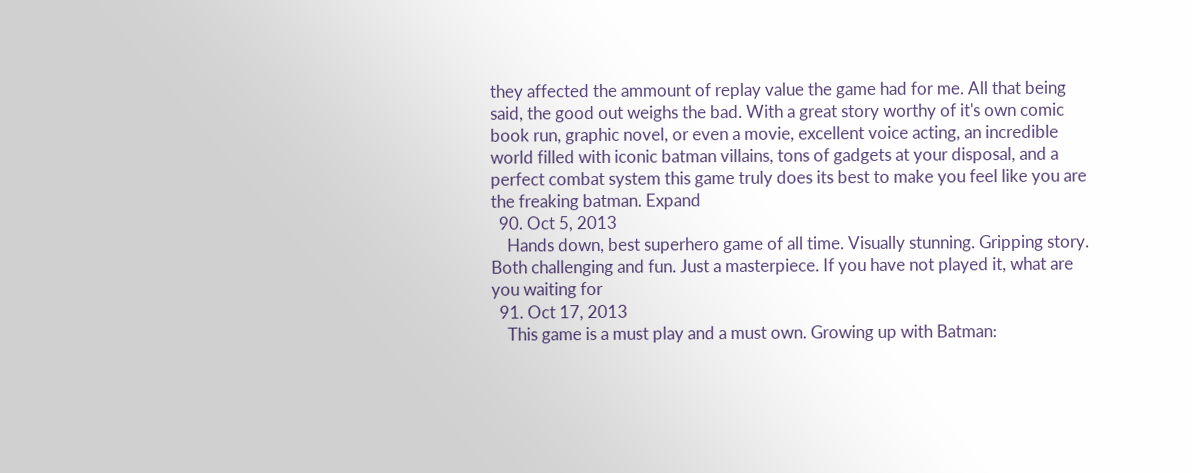they affected the ammount of replay value the game had for me. All that being said, the good out weighs the bad. With a great story worthy of it's own comic book run, graphic novel, or even a movie, excellent voice acting, an incredible world filled with iconic batman villains, tons of gadgets at your disposal, and a perfect combat system this game truly does its best to make you feel like you are the freaking batman. Expand
  90. Oct 5, 2013
    Hands down, best superhero game of all time. Visually stunning. Gripping story. Both challenging and fun. Just a masterpiece. If you have not played it, what are you waiting for
  91. Oct 17, 2013
    This game is a must play and a must own. Growing up with Batman: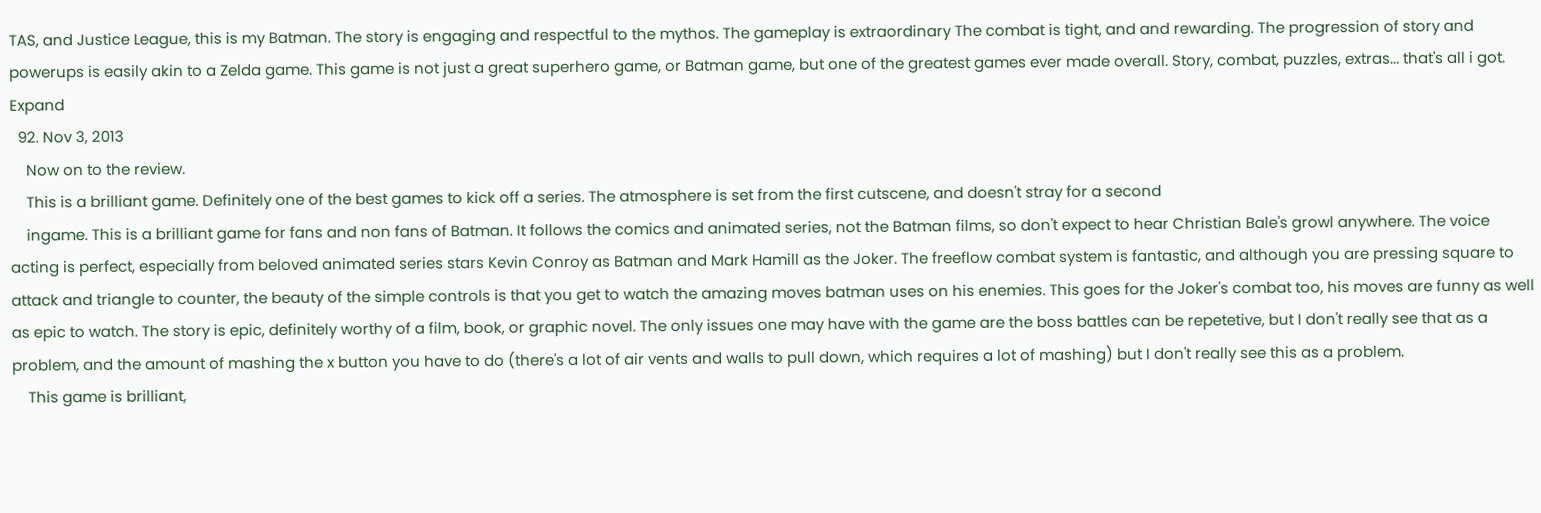TAS, and Justice League, this is my Batman. The story is engaging and respectful to the mythos. The gameplay is extraordinary The combat is tight, and and rewarding. The progression of story and powerups is easily akin to a Zelda game. This game is not just a great superhero game, or Batman game, but one of the greatest games ever made overall. Story, combat, puzzles, extras... that's all i got. Expand
  92. Nov 3, 2013
    Now on to the review.
    This is a brilliant game. Definitely one of the best games to kick off a series. The atmosphere is set from the first cutscene, and doesn't stray for a second
    ingame. This is a brilliant game for fans and non fans of Batman. It follows the comics and animated series, not the Batman films, so don't expect to hear Christian Bale's growl anywhere. The voice acting is perfect, especially from beloved animated series stars Kevin Conroy as Batman and Mark Hamill as the Joker. The freeflow combat system is fantastic, and although you are pressing square to attack and triangle to counter, the beauty of the simple controls is that you get to watch the amazing moves batman uses on his enemies. This goes for the Joker's combat too, his moves are funny as well as epic to watch. The story is epic, definitely worthy of a film, book, or graphic novel. The only issues one may have with the game are the boss battles can be repetetive, but I don't really see that as a problem, and the amount of mashing the x button you have to do (there's a lot of air vents and walls to pull down, which requires a lot of mashing) but I don't really see this as a problem.
    This game is brilliant,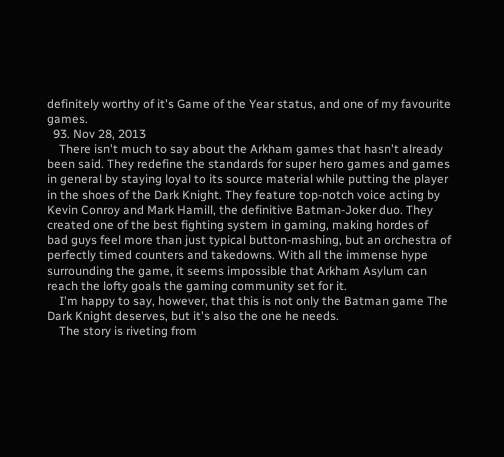definitely worthy of it's Game of the Year status, and one of my favourite games.
  93. Nov 28, 2013
    There isn't much to say about the Arkham games that hasn't already been said. They redefine the standards for super hero games and games in general by staying loyal to its source material while putting the player in the shoes of the Dark Knight. They feature top-notch voice acting by Kevin Conroy and Mark Hamill, the definitive Batman-Joker duo. They created one of the best fighting system in gaming, making hordes of bad guys feel more than just typical button-mashing, but an orchestra of perfectly timed counters and takedowns. With all the immense hype surrounding the game, it seems impossible that Arkham Asylum can reach the lofty goals the gaming community set for it.
    I'm happy to say, however, that this is not only the Batman game The Dark Knight deserves, but it's also the one he needs.
    The story is riveting from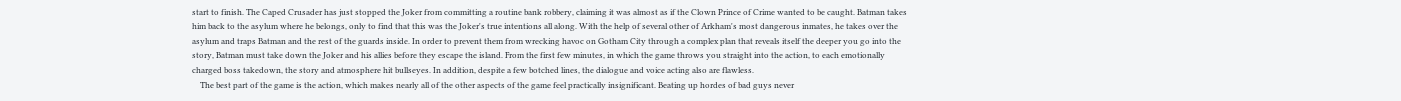start to finish. The Caped Crusader has just stopped the Joker from committing a routine bank robbery, claiming it was almost as if the Clown Prince of Crime wanted to be caught. Batman takes him back to the asylum where he belongs, only to find that this was the Joker's true intentions all along. With the help of several other of Arkham's most dangerous inmates, he takes over the asylum and traps Batman and the rest of the guards inside. In order to prevent them from wrecking havoc on Gotham City through a complex plan that reveals itself the deeper you go into the story, Batman must take down the Joker and his allies before they escape the island. From the first few minutes, in which the game throws you straight into the action, to each emotionally charged boss takedown, the story and atmosphere hit bullseyes. In addition, despite a few botched lines, the dialogue and voice acting also are flawless.
    The best part of the game is the action, which makes nearly all of the other aspects of the game feel practically insignificant. Beating up hordes of bad guys never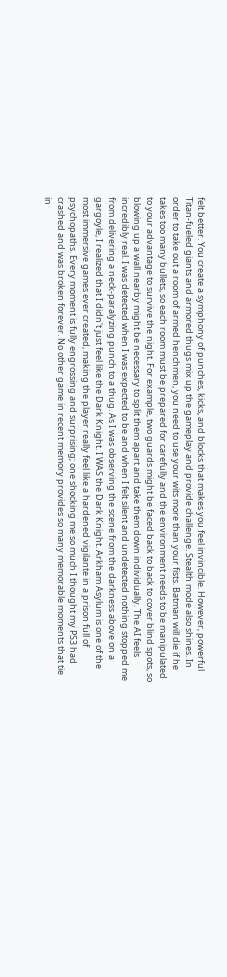felt better. You create a symphony of punches, kicks, and blocks that makes you feel invincible. However, powerful Titan-fueled giants and armored thugs mix up the gameplay and provide challenge. Stealth mode also shines. In order to take out a room of armed henchmen, you need to use your wits more than your fists. Batman will die if he takes too many bullets, so each room must be prepared for carefully and the environment needs to be manipulated to your advantage to survive the night. For example, two guards might be faced back to back to cover blind spots, so blowing up a wall nearby might be necessary to split them apart and take them down individually. The AI feels incredibly real. I was detected when I was expected to be and when I felt silent and undetected nothing stopped me from delivering a neck-paralyzing punch to a thug. As I was observing the scene from the darkness above on a gargoyle, I realized that I didn't just feel like the Dark Knight. I WAS the Dark Knight. Arkham Asylum is one of the most immersive games ever created, making the player really feel like a hardened vigilante in a prison full of psychopaths. Every moment is fully engrossing and surprising; one shocking me so much I thought my PS3 had crashed and was broken forever. No other game in recent memory provides so many memorable moments that tie in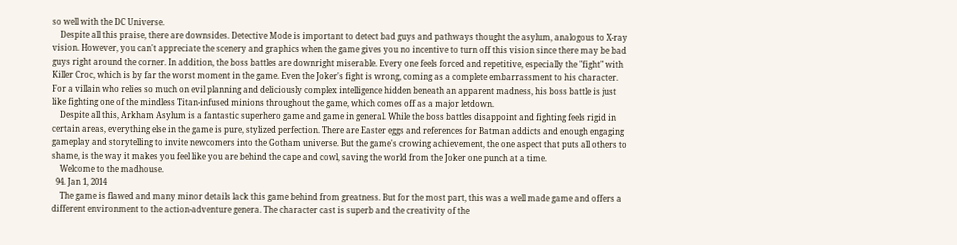so well with the DC Universe.
    Despite all this praise, there are downsides. Detective Mode is important to detect bad guys and pathways thought the asylum, analogous to X-ray vision. However, you can't appreciate the scenery and graphics when the game gives you no incentive to turn off this vision since there may be bad guys right around the corner. In addition, the boss battles are downright miserable. Every one feels forced and repetitive, especially the "fight" with Killer Croc, which is by far the worst moment in the game. Even the Joker's fight is wrong, coming as a complete embarrassment to his character. For a villain who relies so much on evil planning and deliciously complex intelligence hidden beneath an apparent madness, his boss battle is just like fighting one of the mindless Titan-infused minions throughout the game, which comes off as a major letdown.
    Despite all this, Arkham Asylum is a fantastic superhero game and game in general. While the boss battles disappoint and fighting feels rigid in certain areas, everything else in the game is pure, stylized perfection. There are Easter eggs and references for Batman addicts and enough engaging gameplay and storytelling to invite newcomers into the Gotham universe. But the game's crowing achievement, the one aspect that puts all others to shame, is the way it makes you feel like you are behind the cape and cowl, saving the world from the Joker one punch at a time.
    Welcome to the madhouse.
  94. Jan 1, 2014
    The game is flawed and many minor details lack this game behind from greatness. But for the most part, this was a well made game and offers a different environment to the action-adventure genera. The character cast is superb and the creativity of the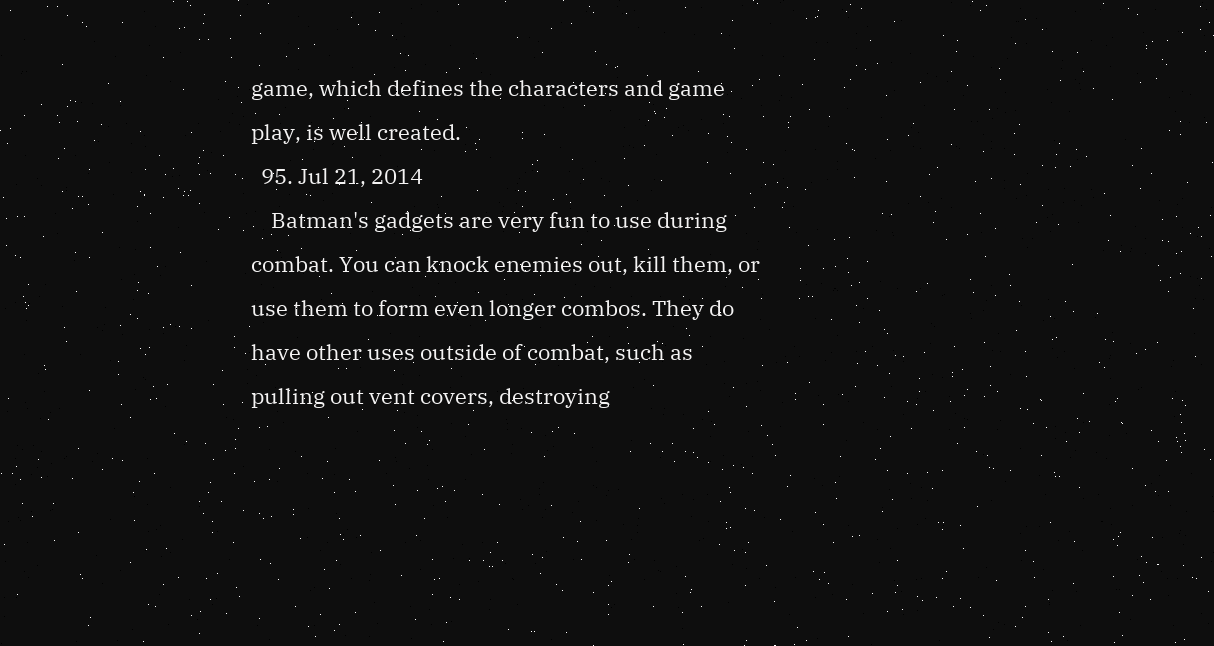game, which defines the characters and game play, is well created.
  95. Jul 21, 2014
    Batman's gadgets are very fun to use during combat. You can knock enemies out, kill them, or use them to form even longer combos. They do have other uses outside of combat, such as pulling out vent covers, destroying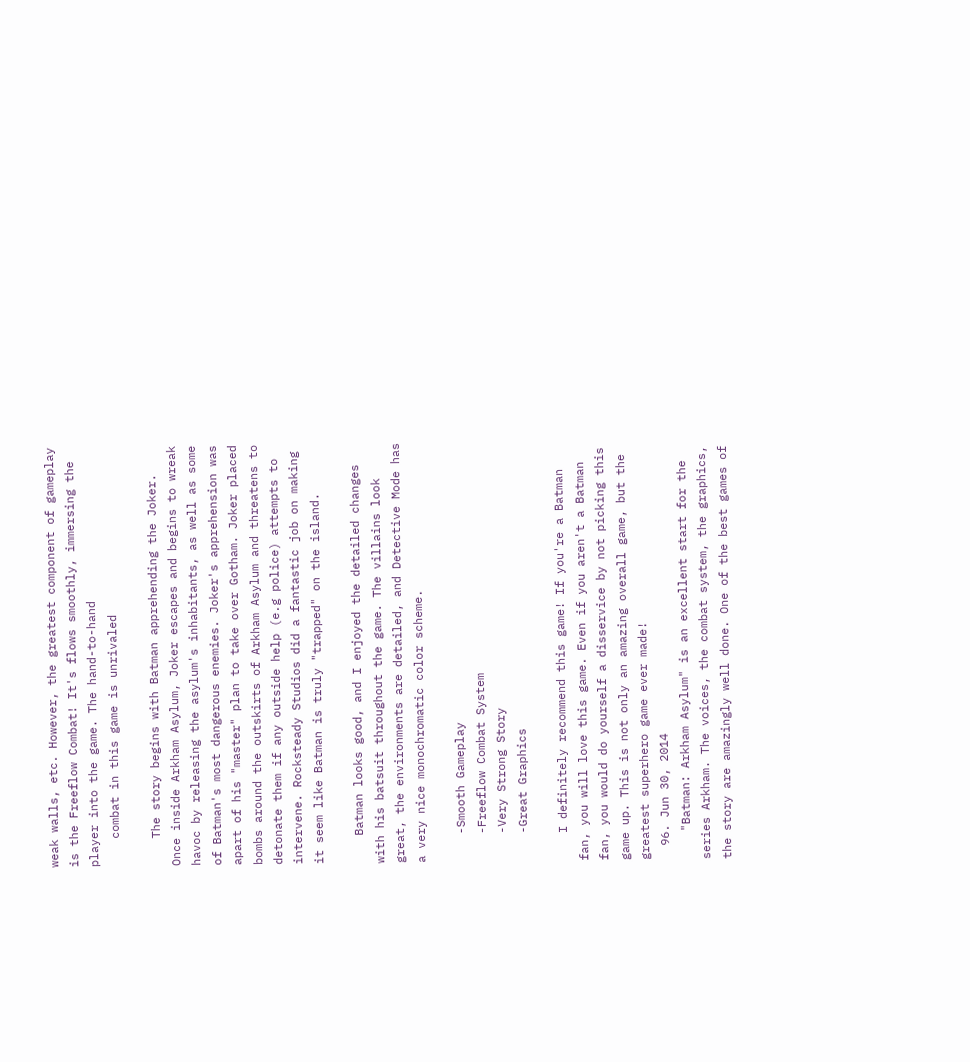weak walls, etc. However, the greatest component of gameplay is the Freeflow Combat! It's flows smoothly, immersing the player into the game. The hand-to-hand
    combat in this game is unrivaled

    The story begins with Batman apprehending the Joker. Once inside Arkham Asylum, Joker escapes and begins to wreak havoc by releasing the asylum's inhabitants, as well as some of Batman's most dangerous enemies. Joker's apprehension was apart of his "master" plan to take over Gotham. Joker placed bombs around the outskirts of Arkham Asylum and threatens to detonate them if any outside help (e.g police) attempts to intervene. Rocksteady Studios did a fantastic job on making it seem like Batman is truly "trapped" on the island.

    Batman looks good, and I enjoyed the detailed changes with his batsuit throughout the game. The villains look great, the environments are detailed, and Detective Mode has a very nice monochromatic color scheme.

    -Smooth Gameplay
    -Freeflow Combat System
    -Very Strong Story
    -Great Graphics

    I definitely recommend this game! If you're a Batman fan, you will love this game. Even if you aren't a Batman fan, you would do yourself a disservice by not picking this game up. This is not only an amazing overall game, but the greatest superhero game ever made!
  96. Jun 30, 2014
    "Batman: Arkham Asylum" is an excellent start for the series Arkham. The voices, the combat system, the graphics, the story are amazingly well done. One of the best games of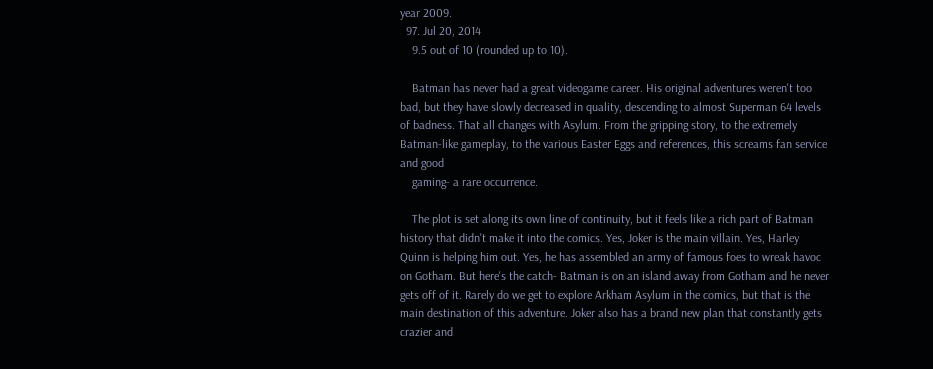year 2009.
  97. Jul 20, 2014
    9.5 out of 10 (rounded up to 10).

    Batman has never had a great videogame career. His original adventures weren't too bad, but they have slowly decreased in quality, descending to almost Superman 64 levels of badness. That all changes with Asylum. From the gripping story, to the extremely Batman-like gameplay, to the various Easter Eggs and references, this screams fan service and good
    gaming- a rare occurrence.

    The plot is set along its own line of continuity, but it feels like a rich part of Batman history that didn't make it into the comics. Yes, Joker is the main villain. Yes, Harley Quinn is helping him out. Yes, he has assembled an army of famous foes to wreak havoc on Gotham. But here's the catch- Batman is on an island away from Gotham and he never gets off of it. Rarely do we get to explore Arkham Asylum in the comics, but that is the main destination of this adventure. Joker also has a brand new plan that constantly gets crazier and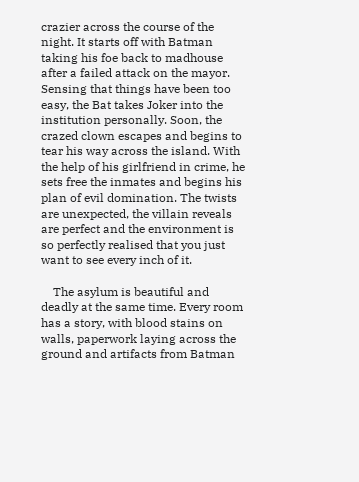crazier across the course of the night. It starts off with Batman taking his foe back to madhouse after a failed attack on the mayor. Sensing that things have been too easy, the Bat takes Joker into the institution personally. Soon, the crazed clown escapes and begins to tear his way across the island. With the help of his girlfriend in crime, he sets free the inmates and begins his plan of evil domination. The twists are unexpected, the villain reveals are perfect and the environment is so perfectly realised that you just want to see every inch of it.

    The asylum is beautiful and deadly at the same time. Every room has a story, with blood stains on walls, paperwork laying across the ground and artifacts from Batman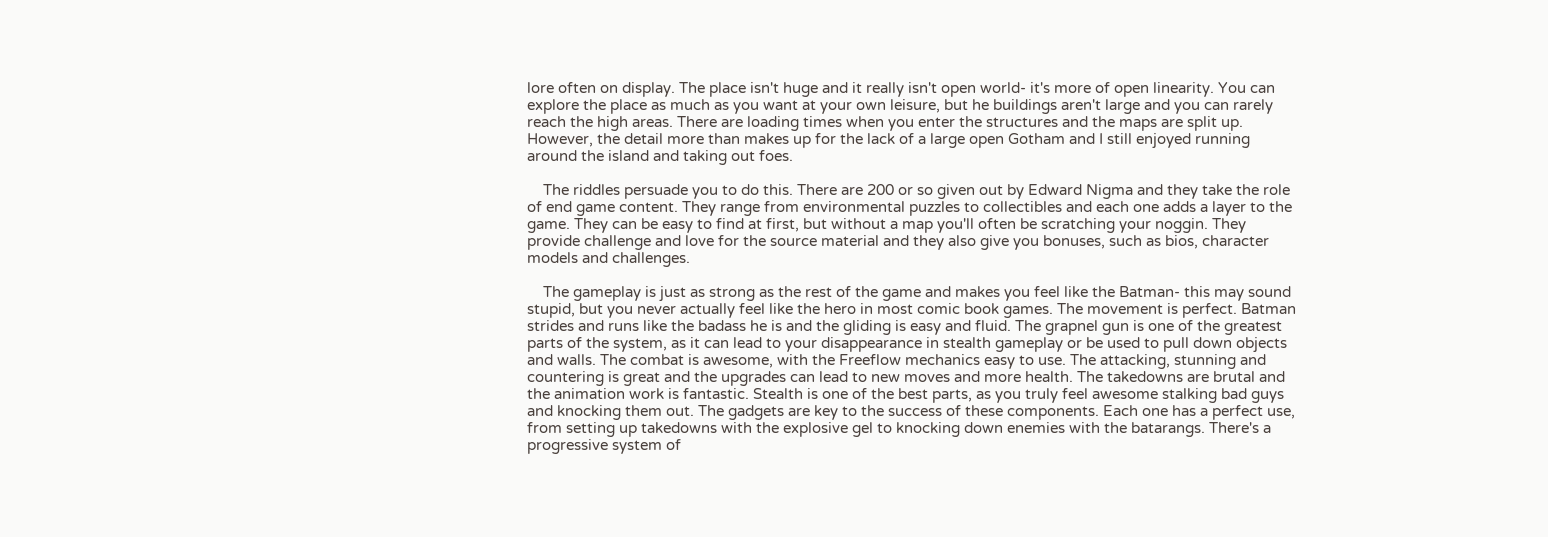lore often on display. The place isn't huge and it really isn't open world- it's more of open linearity. You can explore the place as much as you want at your own leisure, but he buildings aren't large and you can rarely reach the high areas. There are loading times when you enter the structures and the maps are split up. However, the detail more than makes up for the lack of a large open Gotham and I still enjoyed running around the island and taking out foes.

    The riddles persuade you to do this. There are 200 or so given out by Edward Nigma and they take the role of end game content. They range from environmental puzzles to collectibles and each one adds a layer to the game. They can be easy to find at first, but without a map you'll often be scratching your noggin. They provide challenge and love for the source material and they also give you bonuses, such as bios, character models and challenges.

    The gameplay is just as strong as the rest of the game and makes you feel like the Batman- this may sound stupid, but you never actually feel like the hero in most comic book games. The movement is perfect. Batman strides and runs like the badass he is and the gliding is easy and fluid. The grapnel gun is one of the greatest parts of the system, as it can lead to your disappearance in stealth gameplay or be used to pull down objects and walls. The combat is awesome, with the Freeflow mechanics easy to use. The attacking, stunning and countering is great and the upgrades can lead to new moves and more health. The takedowns are brutal and the animation work is fantastic. Stealth is one of the best parts, as you truly feel awesome stalking bad guys and knocking them out. The gadgets are key to the success of these components. Each one has a perfect use, from setting up takedowns with the explosive gel to knocking down enemies with the batarangs. There's a progressive system of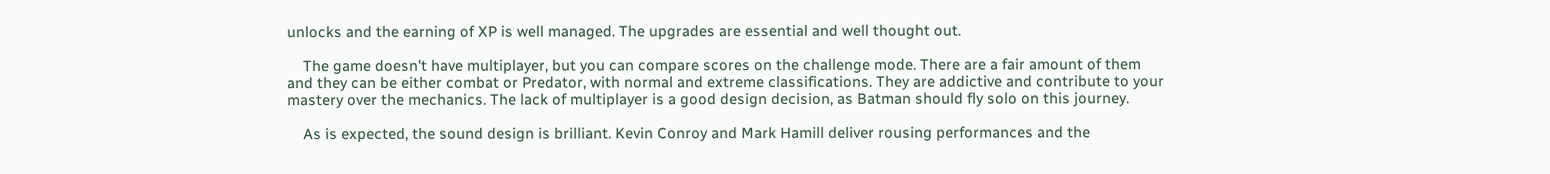unlocks and the earning of XP is well managed. The upgrades are essential and well thought out.

    The game doesn't have multiplayer, but you can compare scores on the challenge mode. There are a fair amount of them and they can be either combat or Predator, with normal and extreme classifications. They are addictive and contribute to your mastery over the mechanics. The lack of multiplayer is a good design decision, as Batman should fly solo on this journey.

    As is expected, the sound design is brilliant. Kevin Conroy and Mark Hamill deliver rousing performances and the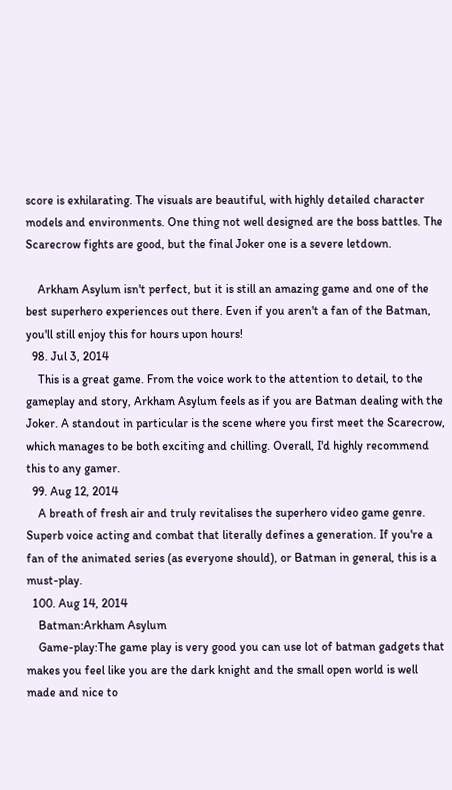score is exhilarating. The visuals are beautiful, with highly detailed character models and environments. One thing not well designed are the boss battles. The Scarecrow fights are good, but the final Joker one is a severe letdown.

    Arkham Asylum isn't perfect, but it is still an amazing game and one of the best superhero experiences out there. Even if you aren't a fan of the Batman, you'll still enjoy this for hours upon hours!
  98. Jul 3, 2014
    This is a great game. From the voice work to the attention to detail, to the gameplay and story, Arkham Asylum feels as if you are Batman dealing with the Joker. A standout in particular is the scene where you first meet the Scarecrow, which manages to be both exciting and chilling. Overall, I'd highly recommend this to any gamer.
  99. Aug 12, 2014
    A breath of fresh air and truly revitalises the superhero video game genre. Superb voice acting and combat that literally defines a generation. If you're a fan of the animated series (as everyone should), or Batman in general, this is a must-play.
  100. Aug 14, 2014
    Batman:Arkham Asylum
    Game-play:The game play is very good you can use lot of batman gadgets that makes you feel like you are the dark knight and the small open world is well made and nice to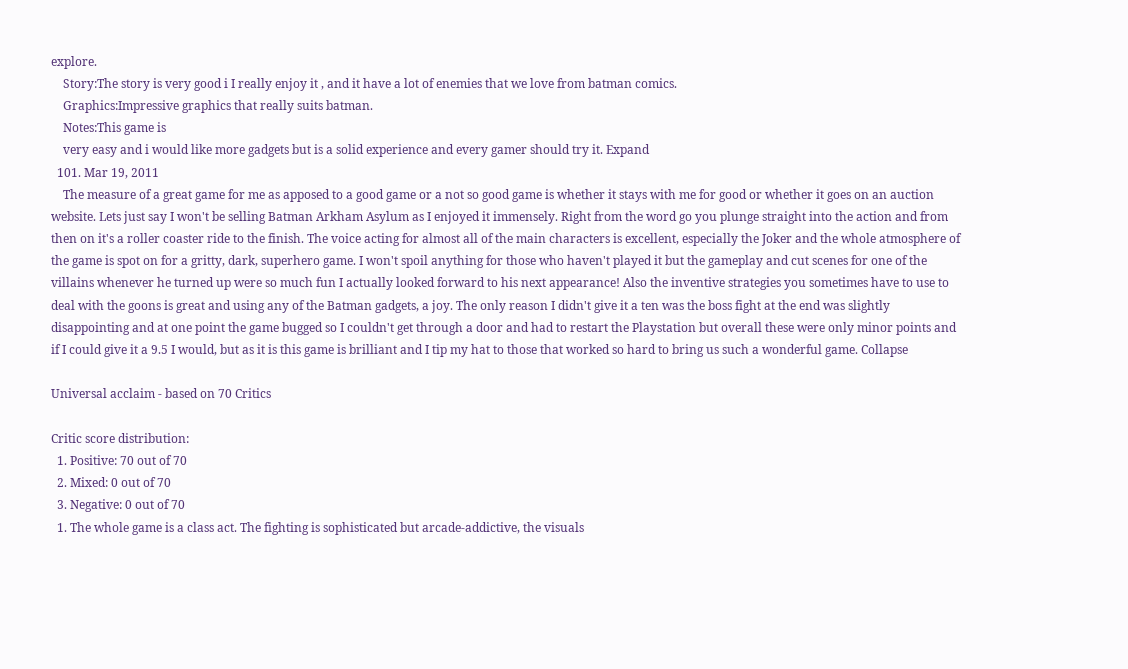explore.
    Story:The story is very good i I really enjoy it , and it have a lot of enemies that we love from batman comics.
    Graphics:Impressive graphics that really suits batman.
    Notes:This game is
    very easy and i would like more gadgets but is a solid experience and every gamer should try it. Expand
  101. Mar 19, 2011
    The measure of a great game for me as apposed to a good game or a not so good game is whether it stays with me for good or whether it goes on an auction website. Lets just say I won't be selling Batman Arkham Asylum as I enjoyed it immensely. Right from the word go you plunge straight into the action and from then on it's a roller coaster ride to the finish. The voice acting for almost all of the main characters is excellent, especially the Joker and the whole atmosphere of the game is spot on for a gritty, dark, superhero game. I won't spoil anything for those who haven't played it but the gameplay and cut scenes for one of the villains whenever he turned up were so much fun I actually looked forward to his next appearance! Also the inventive strategies you sometimes have to use to deal with the goons is great and using any of the Batman gadgets, a joy. The only reason I didn't give it a ten was the boss fight at the end was slightly disappointing and at one point the game bugged so I couldn't get through a door and had to restart the Playstation but overall these were only minor points and if I could give it a 9.5 I would, but as it is this game is brilliant and I tip my hat to those that worked so hard to bring us such a wonderful game. Collapse

Universal acclaim - based on 70 Critics

Critic score distribution:
  1. Positive: 70 out of 70
  2. Mixed: 0 out of 70
  3. Negative: 0 out of 70
  1. The whole game is a class act. The fighting is sophisticated but arcade-addictive, the visuals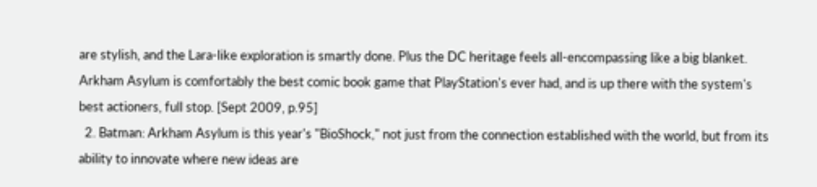are stylish, and the Lara-like exploration is smartly done. Plus the DC heritage feels all-encompassing like a big blanket. Arkham Asylum is comfortably the best comic book game that PlayStation's ever had, and is up there with the system's best actioners, full stop. [Sept 2009, p.95]
  2. Batman: Arkham Asylum is this year's "BioShock," not just from the connection established with the world, but from its ability to innovate where new ideas are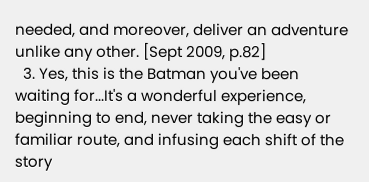needed, and moreover, deliver an adventure unlike any other. [Sept 2009, p.82]
  3. Yes, this is the Batman you've been waiting for...It's a wonderful experience, beginning to end, never taking the easy or familiar route, and infusing each shift of the story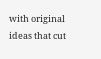with original ideas that cut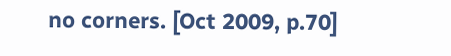no corners. [Oct 2009, p.70]